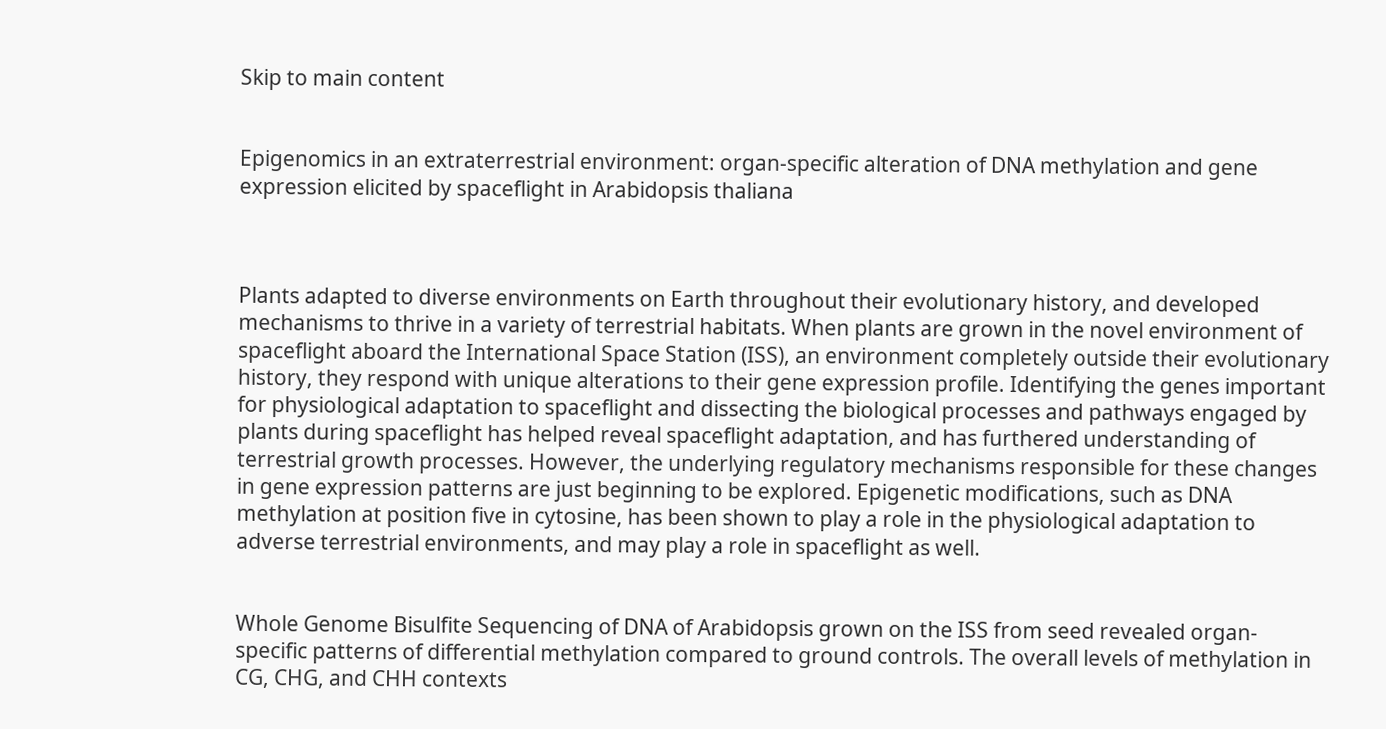Skip to main content


Epigenomics in an extraterrestrial environment: organ-specific alteration of DNA methylation and gene expression elicited by spaceflight in Arabidopsis thaliana



Plants adapted to diverse environments on Earth throughout their evolutionary history, and developed mechanisms to thrive in a variety of terrestrial habitats. When plants are grown in the novel environment of spaceflight aboard the International Space Station (ISS), an environment completely outside their evolutionary history, they respond with unique alterations to their gene expression profile. Identifying the genes important for physiological adaptation to spaceflight and dissecting the biological processes and pathways engaged by plants during spaceflight has helped reveal spaceflight adaptation, and has furthered understanding of terrestrial growth processes. However, the underlying regulatory mechanisms responsible for these changes in gene expression patterns are just beginning to be explored. Epigenetic modifications, such as DNA methylation at position five in cytosine, has been shown to play a role in the physiological adaptation to adverse terrestrial environments, and may play a role in spaceflight as well.


Whole Genome Bisulfite Sequencing of DNA of Arabidopsis grown on the ISS from seed revealed organ-specific patterns of differential methylation compared to ground controls. The overall levels of methylation in CG, CHG, and CHH contexts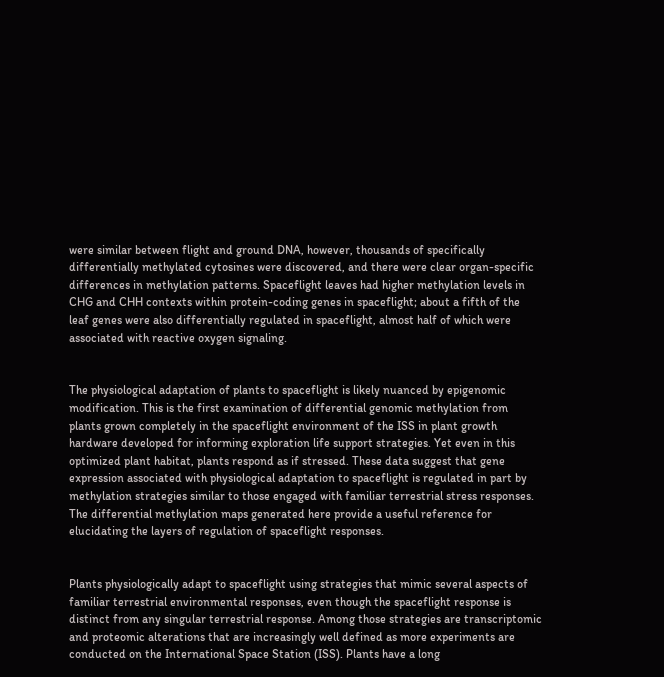were similar between flight and ground DNA, however, thousands of specifically differentially methylated cytosines were discovered, and there were clear organ-specific differences in methylation patterns. Spaceflight leaves had higher methylation levels in CHG and CHH contexts within protein-coding genes in spaceflight; about a fifth of the leaf genes were also differentially regulated in spaceflight, almost half of which were associated with reactive oxygen signaling.


The physiological adaptation of plants to spaceflight is likely nuanced by epigenomic modification. This is the first examination of differential genomic methylation from plants grown completely in the spaceflight environment of the ISS in plant growth hardware developed for informing exploration life support strategies. Yet even in this optimized plant habitat, plants respond as if stressed. These data suggest that gene expression associated with physiological adaptation to spaceflight is regulated in part by methylation strategies similar to those engaged with familiar terrestrial stress responses. The differential methylation maps generated here provide a useful reference for elucidating the layers of regulation of spaceflight responses.


Plants physiologically adapt to spaceflight using strategies that mimic several aspects of familiar terrestrial environmental responses, even though the spaceflight response is distinct from any singular terrestrial response. Among those strategies are transcriptomic and proteomic alterations that are increasingly well defined as more experiments are conducted on the International Space Station (ISS). Plants have a long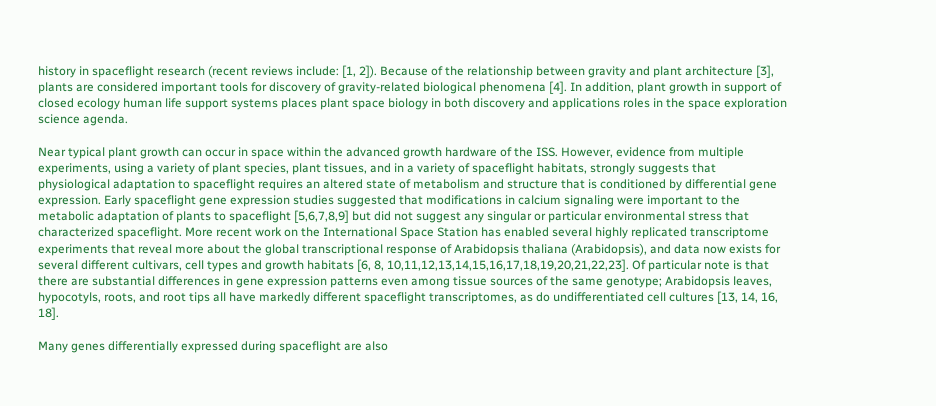history in spaceflight research (recent reviews include: [1, 2]). Because of the relationship between gravity and plant architecture [3], plants are considered important tools for discovery of gravity-related biological phenomena [4]. In addition, plant growth in support of closed ecology human life support systems places plant space biology in both discovery and applications roles in the space exploration science agenda.

Near typical plant growth can occur in space within the advanced growth hardware of the ISS. However, evidence from multiple experiments, using a variety of plant species, plant tissues, and in a variety of spaceflight habitats, strongly suggests that physiological adaptation to spaceflight requires an altered state of metabolism and structure that is conditioned by differential gene expression. Early spaceflight gene expression studies suggested that modifications in calcium signaling were important to the metabolic adaptation of plants to spaceflight [5,6,7,8,9] but did not suggest any singular or particular environmental stress that characterized spaceflight. More recent work on the International Space Station has enabled several highly replicated transcriptome experiments that reveal more about the global transcriptional response of Arabidopsis thaliana (Arabidopsis), and data now exists for several different cultivars, cell types and growth habitats [6, 8, 10,11,12,13,14,15,16,17,18,19,20,21,22,23]. Of particular note is that there are substantial differences in gene expression patterns even among tissue sources of the same genotype; Arabidopsis leaves, hypocotyls, roots, and root tips all have markedly different spaceflight transcriptomes, as do undifferentiated cell cultures [13, 14, 16, 18].

Many genes differentially expressed during spaceflight are also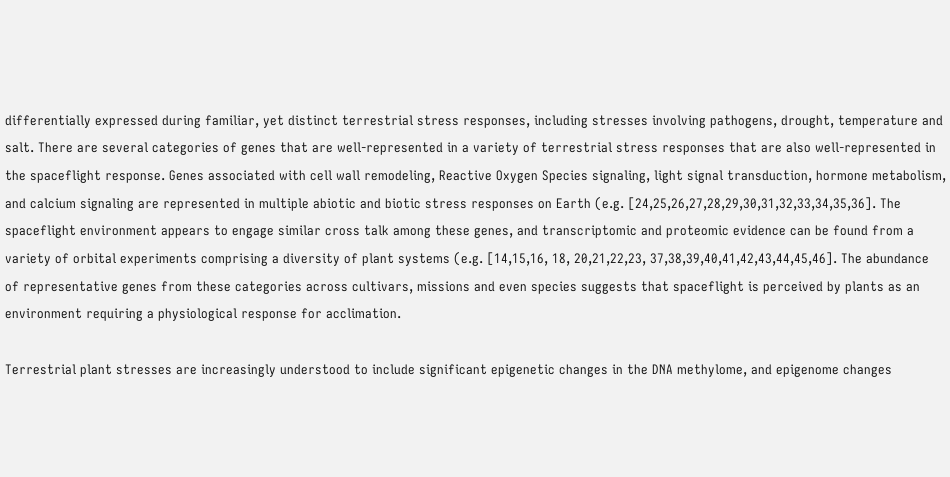differentially expressed during familiar, yet distinct terrestrial stress responses, including stresses involving pathogens, drought, temperature and salt. There are several categories of genes that are well-represented in a variety of terrestrial stress responses that are also well-represented in the spaceflight response. Genes associated with cell wall remodeling, Reactive Oxygen Species signaling, light signal transduction, hormone metabolism, and calcium signaling are represented in multiple abiotic and biotic stress responses on Earth (e.g. [24,25,26,27,28,29,30,31,32,33,34,35,36]. The spaceflight environment appears to engage similar cross talk among these genes, and transcriptomic and proteomic evidence can be found from a variety of orbital experiments comprising a diversity of plant systems (e.g. [14,15,16, 18, 20,21,22,23, 37,38,39,40,41,42,43,44,45,46]. The abundance of representative genes from these categories across cultivars, missions and even species suggests that spaceflight is perceived by plants as an environment requiring a physiological response for acclimation.

Terrestrial plant stresses are increasingly understood to include significant epigenetic changes in the DNA methylome, and epigenome changes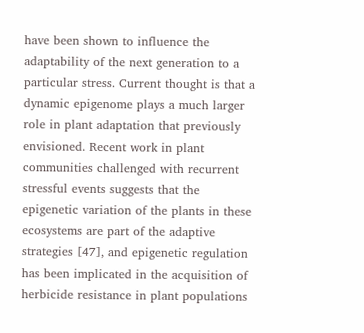have been shown to influence the adaptability of the next generation to a particular stress. Current thought is that a dynamic epigenome plays a much larger role in plant adaptation that previously envisioned. Recent work in plant communities challenged with recurrent stressful events suggests that the epigenetic variation of the plants in these ecosystems are part of the adaptive strategies [47], and epigenetic regulation has been implicated in the acquisition of herbicide resistance in plant populations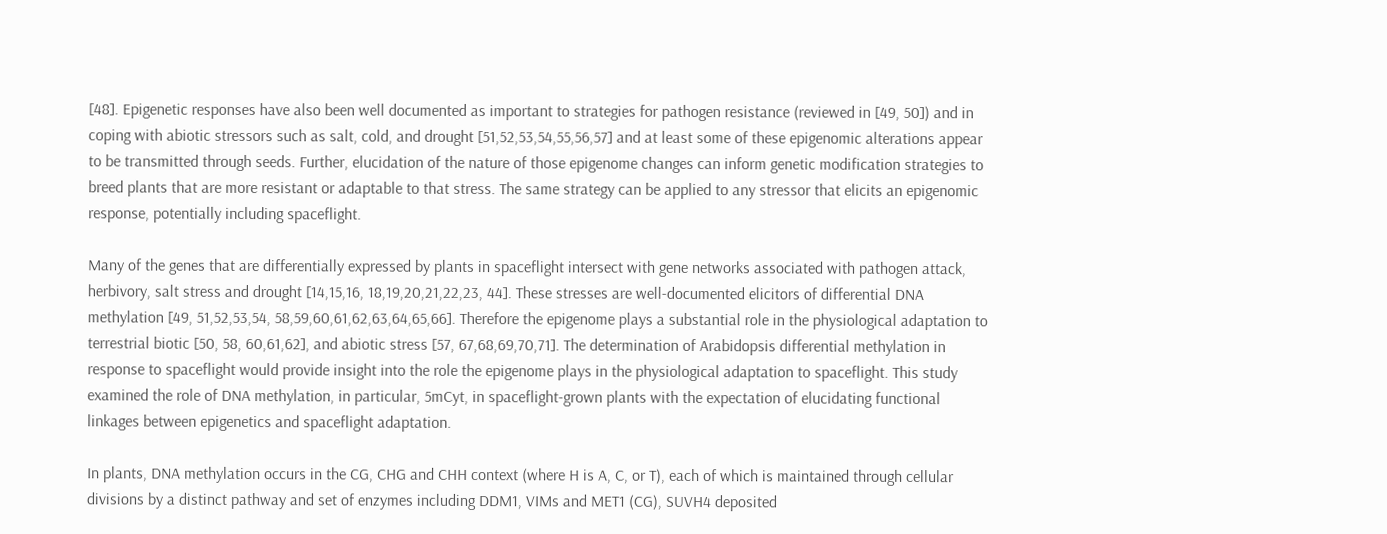[48]. Epigenetic responses have also been well documented as important to strategies for pathogen resistance (reviewed in [49, 50]) and in coping with abiotic stressors such as salt, cold, and drought [51,52,53,54,55,56,57] and at least some of these epigenomic alterations appear to be transmitted through seeds. Further, elucidation of the nature of those epigenome changes can inform genetic modification strategies to breed plants that are more resistant or adaptable to that stress. The same strategy can be applied to any stressor that elicits an epigenomic response, potentially including spaceflight.

Many of the genes that are differentially expressed by plants in spaceflight intersect with gene networks associated with pathogen attack, herbivory, salt stress and drought [14,15,16, 18,19,20,21,22,23, 44]. These stresses are well-documented elicitors of differential DNA methylation [49, 51,52,53,54, 58,59,60,61,62,63,64,65,66]. Therefore the epigenome plays a substantial role in the physiological adaptation to terrestrial biotic [50, 58, 60,61,62], and abiotic stress [57, 67,68,69,70,71]. The determination of Arabidopsis differential methylation in response to spaceflight would provide insight into the role the epigenome plays in the physiological adaptation to spaceflight. This study examined the role of DNA methylation, in particular, 5mCyt, in spaceflight-grown plants with the expectation of elucidating functional linkages between epigenetics and spaceflight adaptation.

In plants, DNA methylation occurs in the CG, CHG and CHH context (where H is A, C, or T), each of which is maintained through cellular divisions by a distinct pathway and set of enzymes including DDM1, VIMs and MET1 (CG), SUVH4 deposited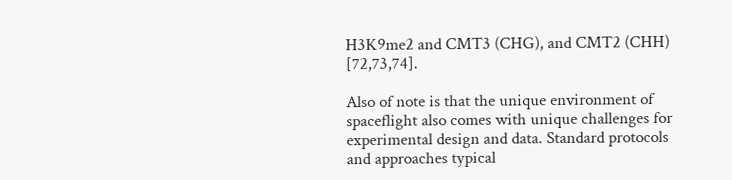H3K9me2 and CMT3 (CHG), and CMT2 (CHH) [72,73,74].

Also of note is that the unique environment of spaceflight also comes with unique challenges for experimental design and data. Standard protocols and approaches typical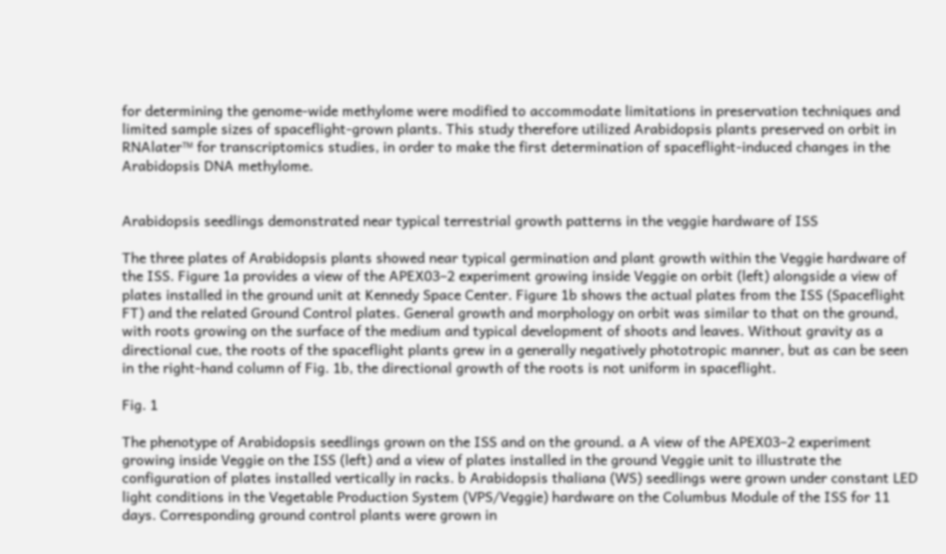for determining the genome-wide methylome were modified to accommodate limitations in preservation techniques and limited sample sizes of spaceflight-grown plants. This study therefore utilized Arabidopsis plants preserved on orbit in RNAlater™ for transcriptomics studies, in order to make the first determination of spaceflight-induced changes in the Arabidopsis DNA methylome.


Arabidopsis seedlings demonstrated near typical terrestrial growth patterns in the veggie hardware of ISS

The three plates of Arabidopsis plants showed near typical germination and plant growth within the Veggie hardware of the ISS. Figure 1a provides a view of the APEX03–2 experiment growing inside Veggie on orbit (left) alongside a view of plates installed in the ground unit at Kennedy Space Center. Figure 1b shows the actual plates from the ISS (Spaceflight FT) and the related Ground Control plates. General growth and morphology on orbit was similar to that on the ground, with roots growing on the surface of the medium and typical development of shoots and leaves. Without gravity as a directional cue, the roots of the spaceflight plants grew in a generally negatively phototropic manner, but as can be seen in the right-hand column of Fig. 1b, the directional growth of the roots is not uniform in spaceflight.

Fig. 1

The phenotype of Arabidopsis seedlings grown on the ISS and on the ground. a A view of the APEX03–2 experiment growing inside Veggie on the ISS (left) and a view of plates installed in the ground Veggie unit to illustrate the configuration of plates installed vertically in racks. b Arabidopsis thaliana (WS) seedlings were grown under constant LED light conditions in the Vegetable Production System (VPS/Veggie) hardware on the Columbus Module of the ISS for 11 days. Corresponding ground control plants were grown in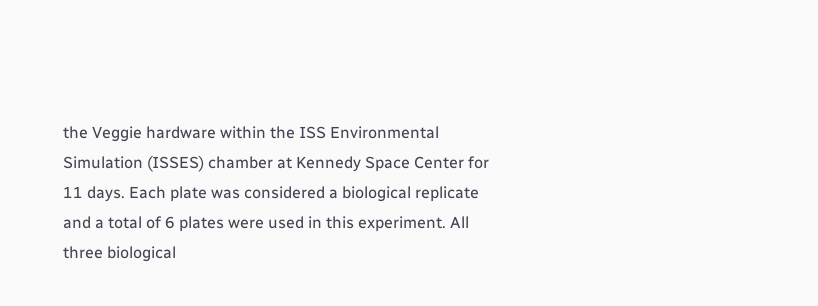the Veggie hardware within the ISS Environmental Simulation (ISSES) chamber at Kennedy Space Center for 11 days. Each plate was considered a biological replicate and a total of 6 plates were used in this experiment. All three biological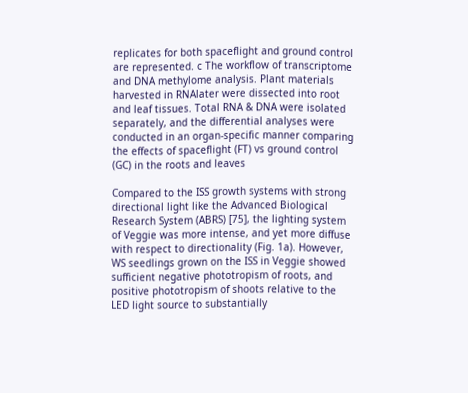replicates for both spaceflight and ground control are represented. c The workflow of transcriptome and DNA methylome analysis. Plant materials harvested in RNAlater were dissected into root and leaf tissues. Total RNA & DNA were isolated separately, and the differential analyses were conducted in an organ-specific manner comparing the effects of spaceflight (FT) vs ground control (GC) in the roots and leaves

Compared to the ISS growth systems with strong directional light like the Advanced Biological Research System (ABRS) [75], the lighting system of Veggie was more intense, and yet more diffuse with respect to directionality (Fig. 1a). However, WS seedlings grown on the ISS in Veggie showed sufficient negative phototropism of roots, and positive phototropism of shoots relative to the LED light source to substantially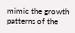mimic the growth patterns of the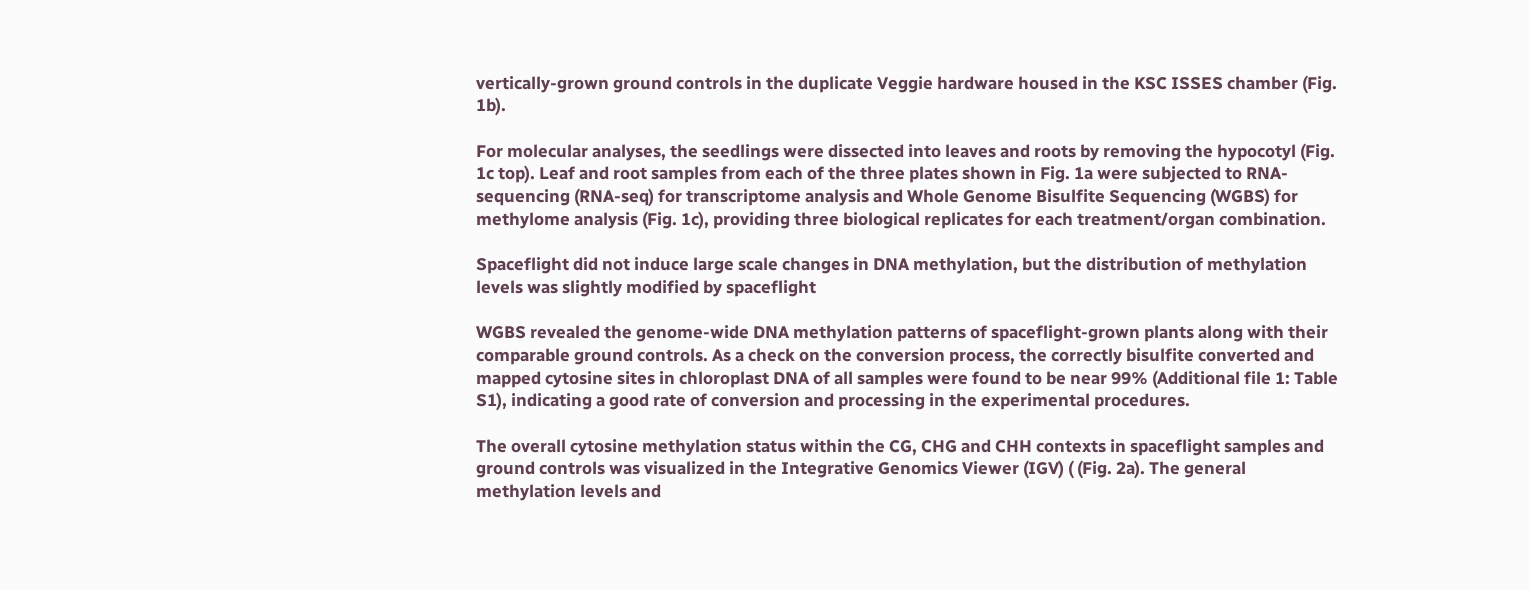vertically-grown ground controls in the duplicate Veggie hardware housed in the KSC ISSES chamber (Fig. 1b).

For molecular analyses, the seedlings were dissected into leaves and roots by removing the hypocotyl (Fig. 1c top). Leaf and root samples from each of the three plates shown in Fig. 1a were subjected to RNA-sequencing (RNA-seq) for transcriptome analysis and Whole Genome Bisulfite Sequencing (WGBS) for methylome analysis (Fig. 1c), providing three biological replicates for each treatment/organ combination.

Spaceflight did not induce large scale changes in DNA methylation, but the distribution of methylation levels was slightly modified by spaceflight

WGBS revealed the genome-wide DNA methylation patterns of spaceflight-grown plants along with their comparable ground controls. As a check on the conversion process, the correctly bisulfite converted and mapped cytosine sites in chloroplast DNA of all samples were found to be near 99% (Additional file 1: Table S1), indicating a good rate of conversion and processing in the experimental procedures.

The overall cytosine methylation status within the CG, CHG and CHH contexts in spaceflight samples and ground controls was visualized in the Integrative Genomics Viewer (IGV) ( (Fig. 2a). The general methylation levels and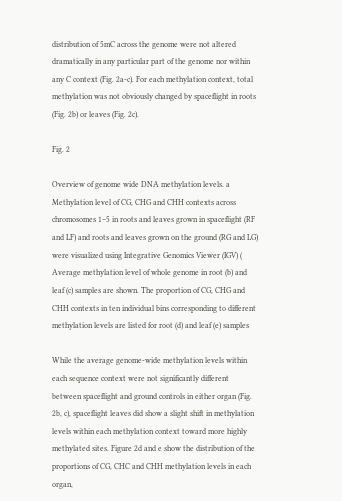distribution of 5mC across the genome were not altered dramatically in any particular part of the genome nor within any C context (Fig. 2a-c). For each methylation context, total methylation was not obviously changed by spaceflight in roots (Fig. 2b) or leaves (Fig. 2c).

Fig. 2

Overview of genome wide DNA methylation levels. a Methylation level of CG, CHG and CHH contexts across chromosomes 1–5 in roots and leaves grown in spaceflight (RF and LF) and roots and leaves grown on the ground (RG and LG) were visualized using Integrative Genomics Viewer (IGV) ( Average methylation level of whole genome in root (b) and leaf (c) samples are shown. The proportion of CG, CHG and CHH contexts in ten individual bins corresponding to different methylation levels are listed for root (d) and leaf (e) samples

While the average genome-wide methylation levels within each sequence context were not significantly different between spaceflight and ground controls in either organ (Fig. 2b, c), spaceflight leaves did show a slight shift in methylation levels within each methylation context toward more highly methylated sites. Figure 2d and e show the distribution of the proportions of CG, CHC and CHH methylation levels in each organ,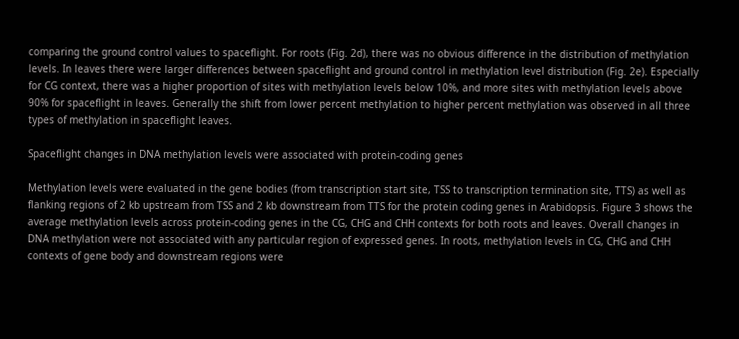comparing the ground control values to spaceflight. For roots (Fig. 2d), there was no obvious difference in the distribution of methylation levels. In leaves there were larger differences between spaceflight and ground control in methylation level distribution (Fig. 2e). Especially for CG context, there was a higher proportion of sites with methylation levels below 10%, and more sites with methylation levels above 90% for spaceflight in leaves. Generally the shift from lower percent methylation to higher percent methylation was observed in all three types of methylation in spaceflight leaves.

Spaceflight changes in DNA methylation levels were associated with protein-coding genes

Methylation levels were evaluated in the gene bodies (from transcription start site, TSS to transcription termination site, TTS) as well as flanking regions of 2 kb upstream from TSS and 2 kb downstream from TTS for the protein coding genes in Arabidopsis. Figure 3 shows the average methylation levels across protein-coding genes in the CG, CHG and CHH contexts for both roots and leaves. Overall changes in DNA methylation were not associated with any particular region of expressed genes. In roots, methylation levels in CG, CHG and CHH contexts of gene body and downstream regions were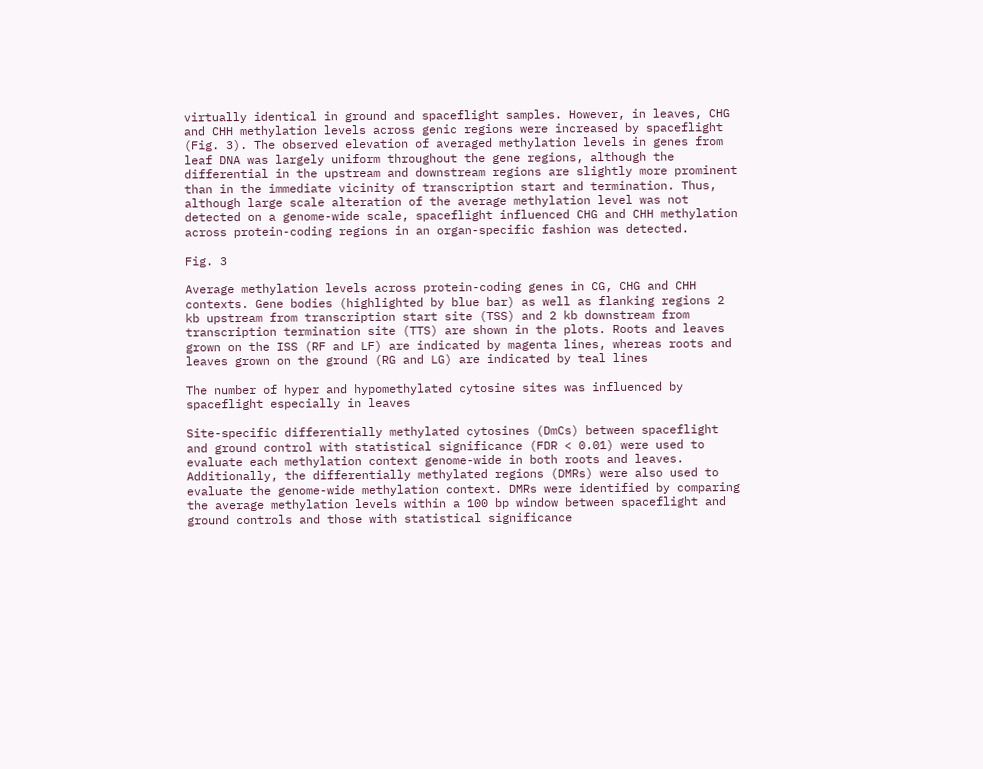virtually identical in ground and spaceflight samples. However, in leaves, CHG and CHH methylation levels across genic regions were increased by spaceflight (Fig. 3). The observed elevation of averaged methylation levels in genes from leaf DNA was largely uniform throughout the gene regions, although the differential in the upstream and downstream regions are slightly more prominent than in the immediate vicinity of transcription start and termination. Thus, although large scale alteration of the average methylation level was not detected on a genome-wide scale, spaceflight influenced CHG and CHH methylation across protein-coding regions in an organ-specific fashion was detected.

Fig. 3

Average methylation levels across protein-coding genes in CG, CHG and CHH contexts. Gene bodies (highlighted by blue bar) as well as flanking regions 2 kb upstream from transcription start site (TSS) and 2 kb downstream from transcription termination site (TTS) are shown in the plots. Roots and leaves grown on the ISS (RF and LF) are indicated by magenta lines, whereas roots and leaves grown on the ground (RG and LG) are indicated by teal lines

The number of hyper and hypomethylated cytosine sites was influenced by spaceflight especially in leaves

Site-specific differentially methylated cytosines (DmCs) between spaceflight and ground control with statistical significance (FDR < 0.01) were used to evaluate each methylation context genome-wide in both roots and leaves. Additionally, the differentially methylated regions (DMRs) were also used to evaluate the genome-wide methylation context. DMRs were identified by comparing the average methylation levels within a 100 bp window between spaceflight and ground controls and those with statistical significance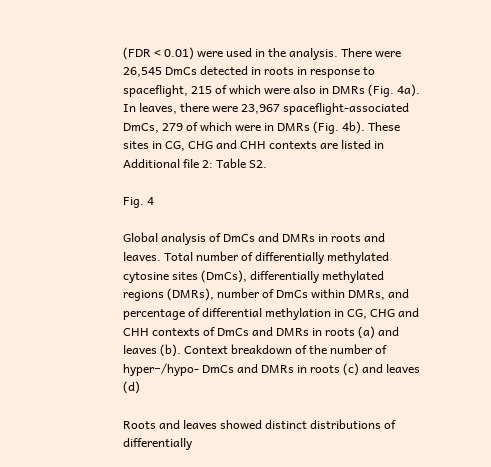(FDR < 0.01) were used in the analysis. There were 26,545 DmCs detected in roots in response to spaceflight, 215 of which were also in DMRs (Fig. 4a). In leaves, there were 23,967 spaceflight-associated DmCs, 279 of which were in DMRs (Fig. 4b). These sites in CG, CHG and CHH contexts are listed in Additional file 2: Table S2.

Fig. 4

Global analysis of DmCs and DMRs in roots and leaves. Total number of differentially methylated cytosine sites (DmCs), differentially methylated regions (DMRs), number of DmCs within DMRs, and percentage of differential methylation in CG, CHG and CHH contexts of DmCs and DMRs in roots (a) and leaves (b). Context breakdown of the number of hyper−/hypo- DmCs and DMRs in roots (c) and leaves (d)

Roots and leaves showed distinct distributions of differentially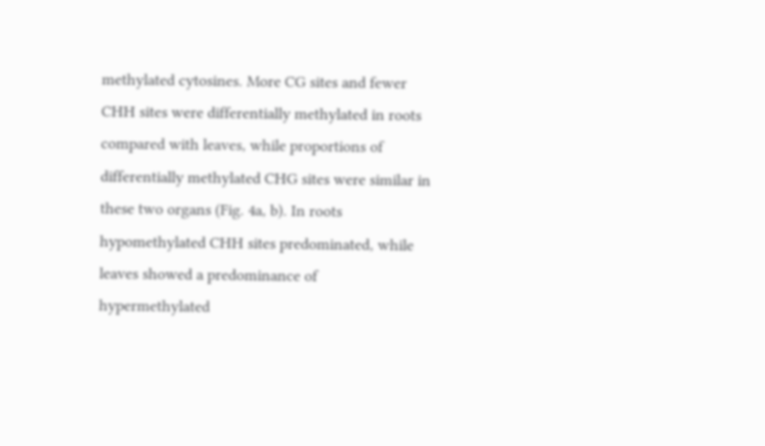methylated cytosines. More CG sites and fewer CHH sites were differentially methylated in roots compared with leaves, while proportions of differentially methylated CHG sites were similar in these two organs (Fig. 4a, b). In roots hypomethylated CHH sites predominated, while leaves showed a predominance of hypermethylated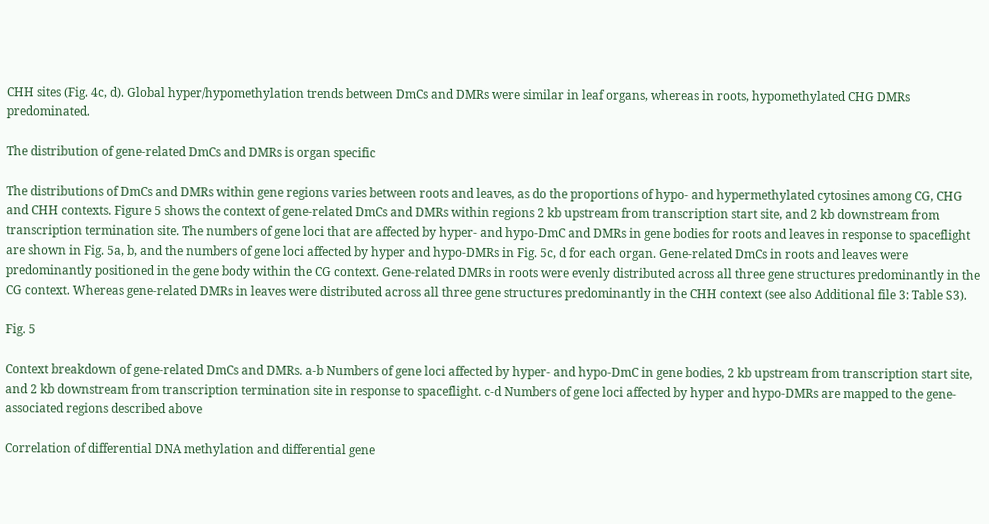CHH sites (Fig. 4c, d). Global hyper/hypomethylation trends between DmCs and DMRs were similar in leaf organs, whereas in roots, hypomethylated CHG DMRs predominated.

The distribution of gene-related DmCs and DMRs is organ specific

The distributions of DmCs and DMRs within gene regions varies between roots and leaves, as do the proportions of hypo- and hypermethylated cytosines among CG, CHG and CHH contexts. Figure 5 shows the context of gene-related DmCs and DMRs within regions 2 kb upstream from transcription start site, and 2 kb downstream from transcription termination site. The numbers of gene loci that are affected by hyper- and hypo-DmC and DMRs in gene bodies for roots and leaves in response to spaceflight are shown in Fig. 5a, b, and the numbers of gene loci affected by hyper and hypo-DMRs in Fig. 5c, d for each organ. Gene-related DmCs in roots and leaves were predominantly positioned in the gene body within the CG context. Gene-related DMRs in roots were evenly distributed across all three gene structures predominantly in the CG context. Whereas gene-related DMRs in leaves were distributed across all three gene structures predominantly in the CHH context (see also Additional file 3: Table S3).

Fig. 5

Context breakdown of gene-related DmCs and DMRs. a-b Numbers of gene loci affected by hyper- and hypo-DmC in gene bodies, 2 kb upstream from transcription start site, and 2 kb downstream from transcription termination site in response to spaceflight. c-d Numbers of gene loci affected by hyper and hypo-DMRs are mapped to the gene-associated regions described above

Correlation of differential DNA methylation and differential gene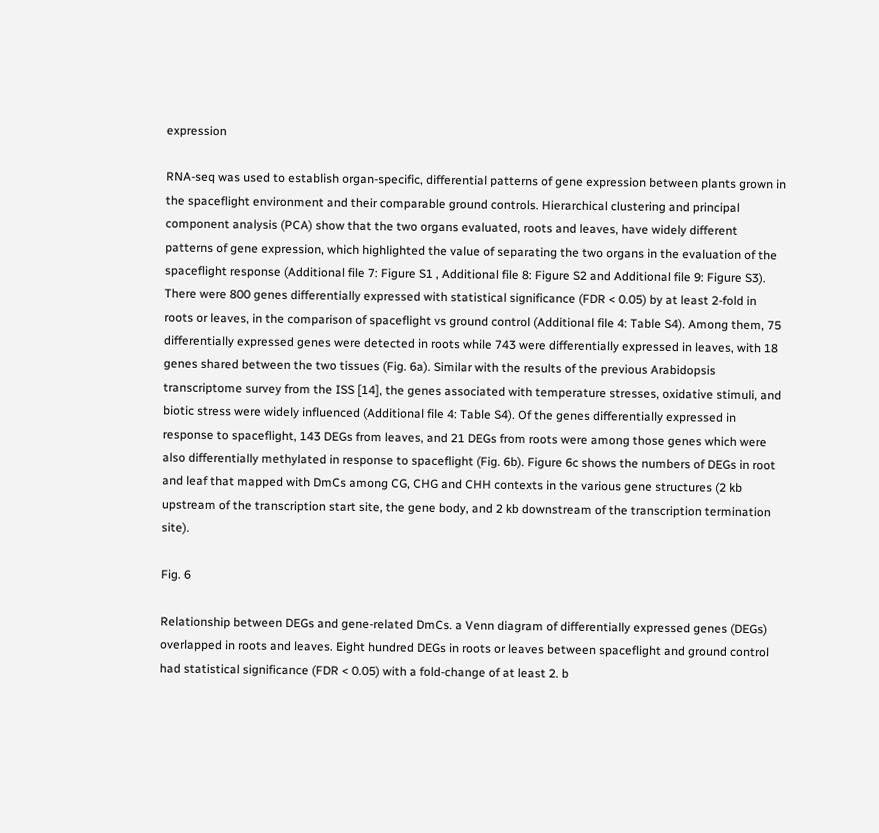expression

RNA-seq was used to establish organ-specific, differential patterns of gene expression between plants grown in the spaceflight environment and their comparable ground controls. Hierarchical clustering and principal component analysis (PCA) show that the two organs evaluated, roots and leaves, have widely different patterns of gene expression, which highlighted the value of separating the two organs in the evaluation of the spaceflight response (Additional file 7: Figure S1 , Additional file 8: Figure S2 and Additional file 9: Figure S3). There were 800 genes differentially expressed with statistical significance (FDR < 0.05) by at least 2-fold in roots or leaves, in the comparison of spaceflight vs ground control (Additional file 4: Table S4). Among them, 75 differentially expressed genes were detected in roots while 743 were differentially expressed in leaves, with 18 genes shared between the two tissues (Fig. 6a). Similar with the results of the previous Arabidopsis transcriptome survey from the ISS [14], the genes associated with temperature stresses, oxidative stimuli, and biotic stress were widely influenced (Additional file 4: Table S4). Of the genes differentially expressed in response to spaceflight, 143 DEGs from leaves, and 21 DEGs from roots were among those genes which were also differentially methylated in response to spaceflight (Fig. 6b). Figure 6c shows the numbers of DEGs in root and leaf that mapped with DmCs among CG, CHG and CHH contexts in the various gene structures (2 kb upstream of the transcription start site, the gene body, and 2 kb downstream of the transcription termination site).

Fig. 6

Relationship between DEGs and gene-related DmCs. a Venn diagram of differentially expressed genes (DEGs) overlapped in roots and leaves. Eight hundred DEGs in roots or leaves between spaceflight and ground control had statistical significance (FDR < 0.05) with a fold-change of at least 2. b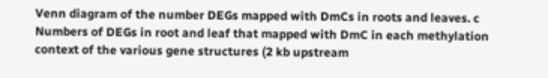Venn diagram of the number DEGs mapped with DmCs in roots and leaves. c Numbers of DEGs in root and leaf that mapped with DmC in each methylation context of the various gene structures (2 kb upstream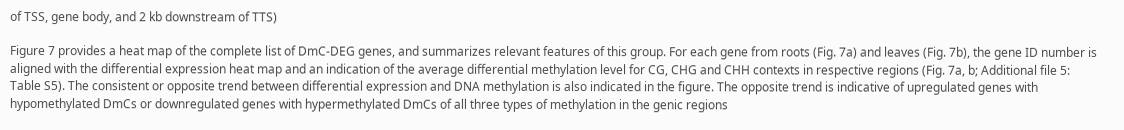of TSS, gene body, and 2 kb downstream of TTS)

Figure 7 provides a heat map of the complete list of DmC-DEG genes, and summarizes relevant features of this group. For each gene from roots (Fig. 7a) and leaves (Fig. 7b), the gene ID number is aligned with the differential expression heat map and an indication of the average differential methylation level for CG, CHG and CHH contexts in respective regions (Fig. 7a, b; Additional file 5: Table S5). The consistent or opposite trend between differential expression and DNA methylation is also indicated in the figure. The opposite trend is indicative of upregulated genes with hypomethylated DmCs or downregulated genes with hypermethylated DmCs of all three types of methylation in the genic regions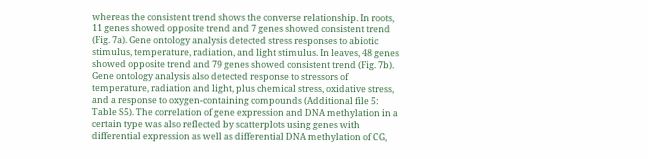whereas the consistent trend shows the converse relationship. In roots, 11 genes showed opposite trend and 7 genes showed consistent trend (Fig. 7a). Gene ontology analysis detected stress responses to abiotic stimulus, temperature, radiation, and light stimulus. In leaves, 48 genes showed opposite trend and 79 genes showed consistent trend (Fig. 7b). Gene ontology analysis also detected response to stressors of temperature, radiation and light, plus chemical stress, oxidative stress, and a response to oxygen-containing compounds (Additional file 5: Table S5). The correlation of gene expression and DNA methylation in a certain type was also reflected by scatterplots using genes with differential expression as well as differential DNA methylation of CG,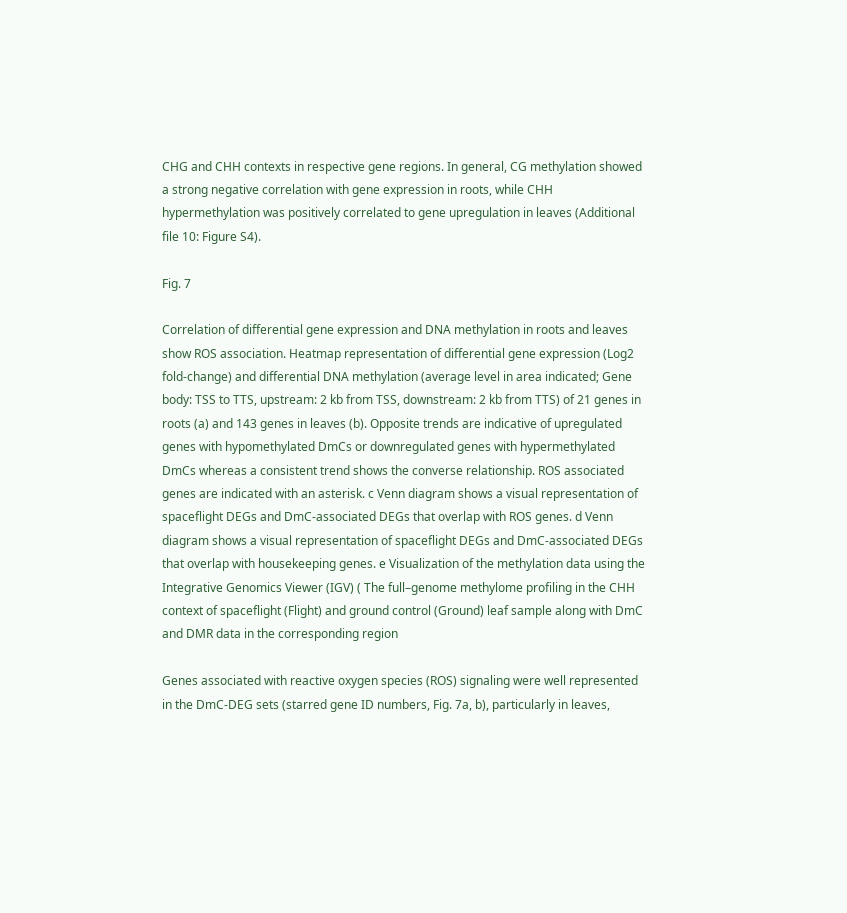CHG and CHH contexts in respective gene regions. In general, CG methylation showed a strong negative correlation with gene expression in roots, while CHH hypermethylation was positively correlated to gene upregulation in leaves (Additional file 10: Figure S4).

Fig. 7

Correlation of differential gene expression and DNA methylation in roots and leaves show ROS association. Heatmap representation of differential gene expression (Log2 fold-change) and differential DNA methylation (average level in area indicated; Gene body: TSS to TTS, upstream: 2 kb from TSS, downstream: 2 kb from TTS) of 21 genes in roots (a) and 143 genes in leaves (b). Opposite trends are indicative of upregulated genes with hypomethylated DmCs or downregulated genes with hypermethylated DmCs whereas a consistent trend shows the converse relationship. ROS associated genes are indicated with an asterisk. c Venn diagram shows a visual representation of spaceflight DEGs and DmC-associated DEGs that overlap with ROS genes. d Venn diagram shows a visual representation of spaceflight DEGs and DmC-associated DEGs that overlap with housekeeping genes. e Visualization of the methylation data using the Integrative Genomics Viewer (IGV) ( The full–genome methylome profiling in the CHH context of spaceflight (Flight) and ground control (Ground) leaf sample along with DmC and DMR data in the corresponding region

Genes associated with reactive oxygen species (ROS) signaling were well represented in the DmC-DEG sets (starred gene ID numbers, Fig. 7a, b), particularly in leaves,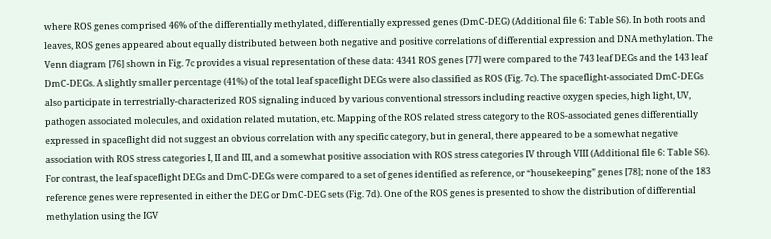where ROS genes comprised 46% of the differentially methylated, differentially expressed genes (DmC-DEG) (Additional file 6: Table S6). In both roots and leaves, ROS genes appeared about equally distributed between both negative and positive correlations of differential expression and DNA methylation. The Venn diagram [76] shown in Fig. 7c provides a visual representation of these data: 4341 ROS genes [77] were compared to the 743 leaf DEGs and the 143 leaf DmC-DEGs. A slightly smaller percentage (41%) of the total leaf spaceflight DEGs were also classified as ROS (Fig. 7c). The spaceflight-associated DmC-DEGs also participate in terrestrially-characterized ROS signaling induced by various conventional stressors including reactive oxygen species, high light, UV, pathogen associated molecules, and oxidation related mutation, etc. Mapping of the ROS related stress category to the ROS-associated genes differentially expressed in spaceflight did not suggest an obvious correlation with any specific category, but in general, there appeared to be a somewhat negative association with ROS stress categories I, II and III, and a somewhat positive association with ROS stress categories IV through VIII (Additional file 6: Table S6). For contrast, the leaf spaceflight DEGs and DmC-DEGs were compared to a set of genes identified as reference, or “housekeeping” genes [78]; none of the 183 reference genes were represented in either the DEG or DmC-DEG sets (Fig. 7d). One of the ROS genes is presented to show the distribution of differential methylation using the IGV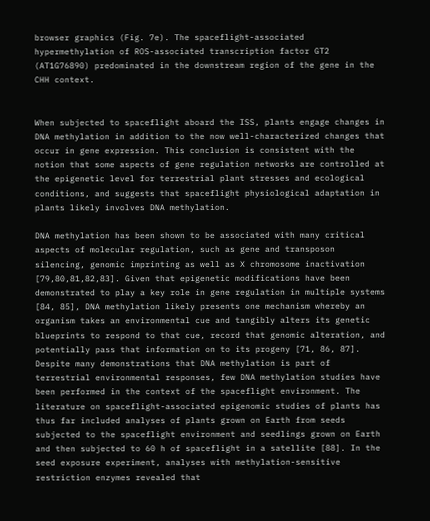browser graphics (Fig. 7e). The spaceflight-associated hypermethylation of ROS-associated transcription factor GT2 (AT1G76890) predominated in the downstream region of the gene in the CHH context.


When subjected to spaceflight aboard the ISS, plants engage changes in DNA methylation in addition to the now well-characterized changes that occur in gene expression. This conclusion is consistent with the notion that some aspects of gene regulation networks are controlled at the epigenetic level for terrestrial plant stresses and ecological conditions, and suggests that spaceflight physiological adaptation in plants likely involves DNA methylation.

DNA methylation has been shown to be associated with many critical aspects of molecular regulation, such as gene and transposon silencing, genomic imprinting as well as X chromosome inactivation [79,80,81,82,83]. Given that epigenetic modifications have been demonstrated to play a key role in gene regulation in multiple systems [84, 85], DNA methylation likely presents one mechanism whereby an organism takes an environmental cue and tangibly alters its genetic blueprints to respond to that cue, record that genomic alteration, and potentially pass that information on to its progeny [71, 86, 87]. Despite many demonstrations that DNA methylation is part of terrestrial environmental responses, few DNA methylation studies have been performed in the context of the spaceflight environment. The literature on spaceflight-associated epigenomic studies of plants has thus far included analyses of plants grown on Earth from seeds subjected to the spaceflight environment and seedlings grown on Earth and then subjected to 60 h of spaceflight in a satellite [88]. In the seed exposure experiment, analyses with methylation-sensitive restriction enzymes revealed that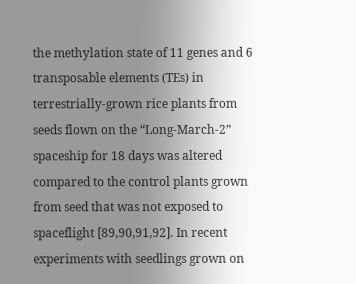the methylation state of 11 genes and 6 transposable elements (TEs) in terrestrially-grown rice plants from seeds flown on the “Long-March-2” spaceship for 18 days was altered compared to the control plants grown from seed that was not exposed to spaceflight [89,90,91,92]. In recent experiments with seedlings grown on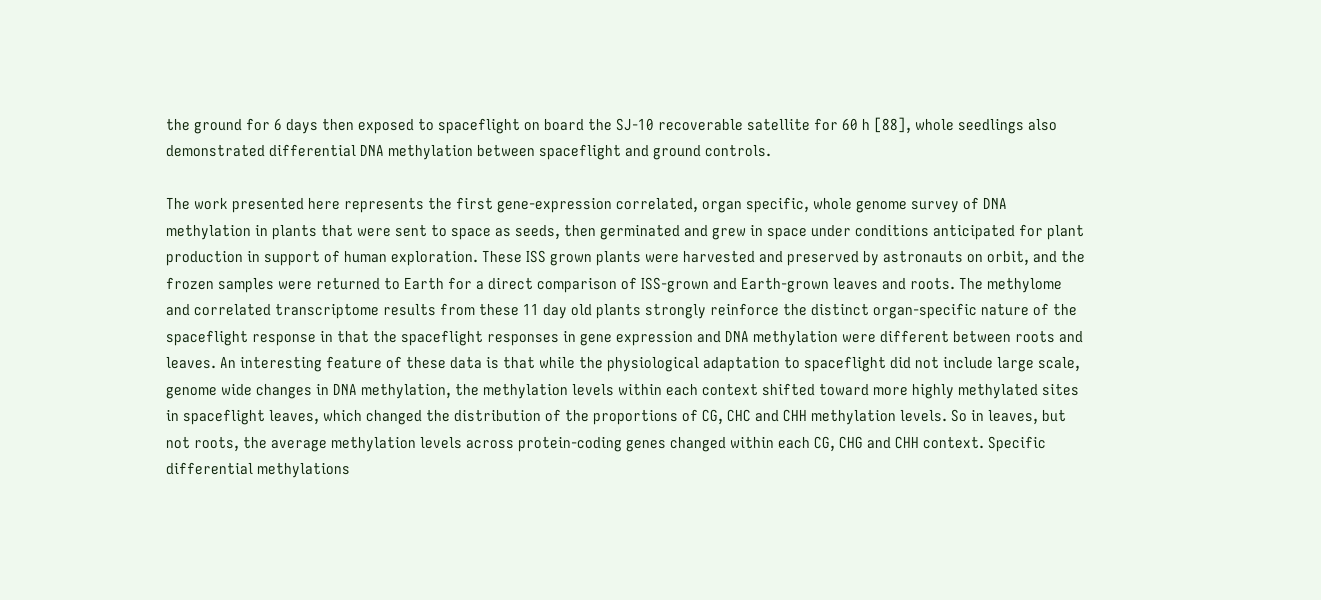the ground for 6 days then exposed to spaceflight on board the SJ-10 recoverable satellite for 60 h [88], whole seedlings also demonstrated differential DNA methylation between spaceflight and ground controls.

The work presented here represents the first gene-expression correlated, organ specific, whole genome survey of DNA methylation in plants that were sent to space as seeds, then germinated and grew in space under conditions anticipated for plant production in support of human exploration. These ISS grown plants were harvested and preserved by astronauts on orbit, and the frozen samples were returned to Earth for a direct comparison of ISS-grown and Earth-grown leaves and roots. The methylome and correlated transcriptome results from these 11 day old plants strongly reinforce the distinct organ-specific nature of the spaceflight response in that the spaceflight responses in gene expression and DNA methylation were different between roots and leaves. An interesting feature of these data is that while the physiological adaptation to spaceflight did not include large scale, genome wide changes in DNA methylation, the methylation levels within each context shifted toward more highly methylated sites in spaceflight leaves, which changed the distribution of the proportions of CG, CHC and CHH methylation levels. So in leaves, but not roots, the average methylation levels across protein-coding genes changed within each CG, CHG and CHH context. Specific differential methylations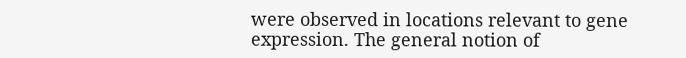were observed in locations relevant to gene expression. The general notion of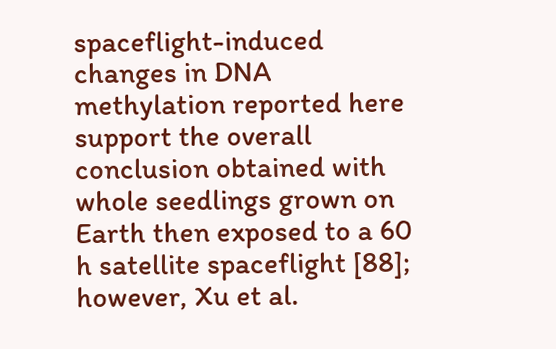spaceflight-induced changes in DNA methylation reported here support the overall conclusion obtained with whole seedlings grown on Earth then exposed to a 60 h satellite spaceflight [88]; however, Xu et al.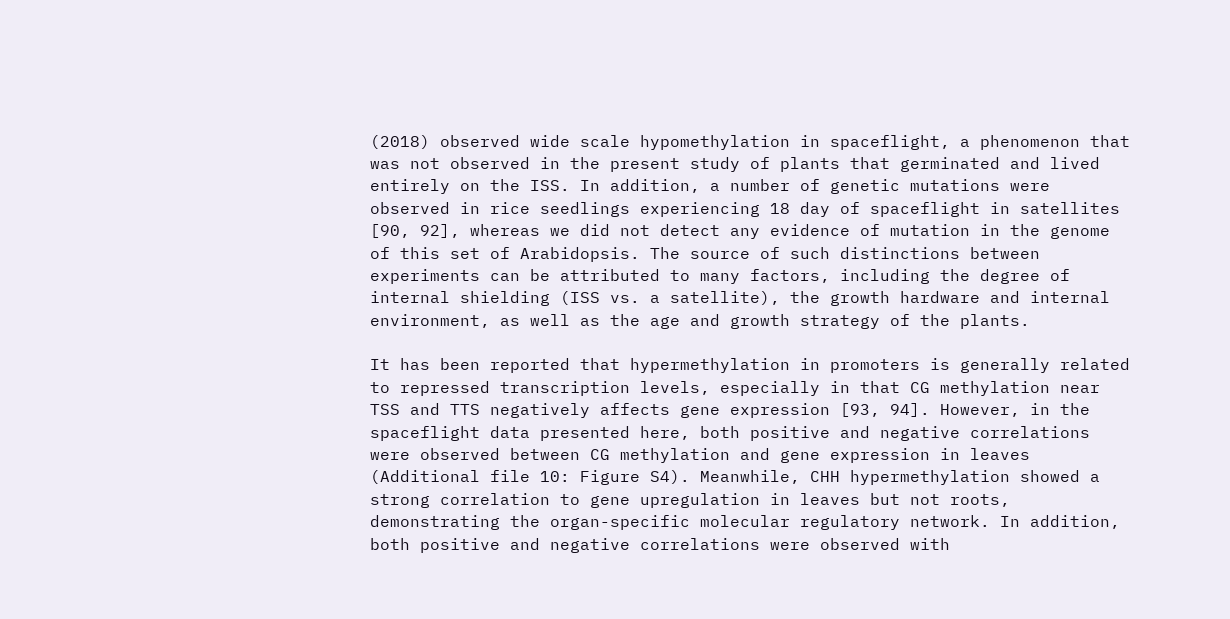(2018) observed wide scale hypomethylation in spaceflight, a phenomenon that was not observed in the present study of plants that germinated and lived entirely on the ISS. In addition, a number of genetic mutations were observed in rice seedlings experiencing 18 day of spaceflight in satellites [90, 92], whereas we did not detect any evidence of mutation in the genome of this set of Arabidopsis. The source of such distinctions between experiments can be attributed to many factors, including the degree of internal shielding (ISS vs. a satellite), the growth hardware and internal environment, as well as the age and growth strategy of the plants.

It has been reported that hypermethylation in promoters is generally related to repressed transcription levels, especially in that CG methylation near TSS and TTS negatively affects gene expression [93, 94]. However, in the spaceflight data presented here, both positive and negative correlations were observed between CG methylation and gene expression in leaves (Additional file 10: Figure S4). Meanwhile, CHH hypermethylation showed a strong correlation to gene upregulation in leaves but not roots, demonstrating the organ-specific molecular regulatory network. In addition, both positive and negative correlations were observed with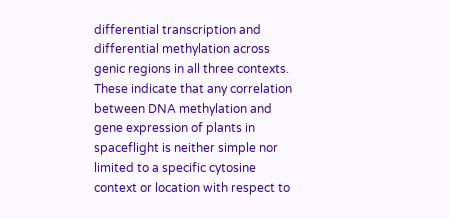differential transcription and differential methylation across genic regions in all three contexts. These indicate that any correlation between DNA methylation and gene expression of plants in spaceflight is neither simple nor limited to a specific cytosine context or location with respect to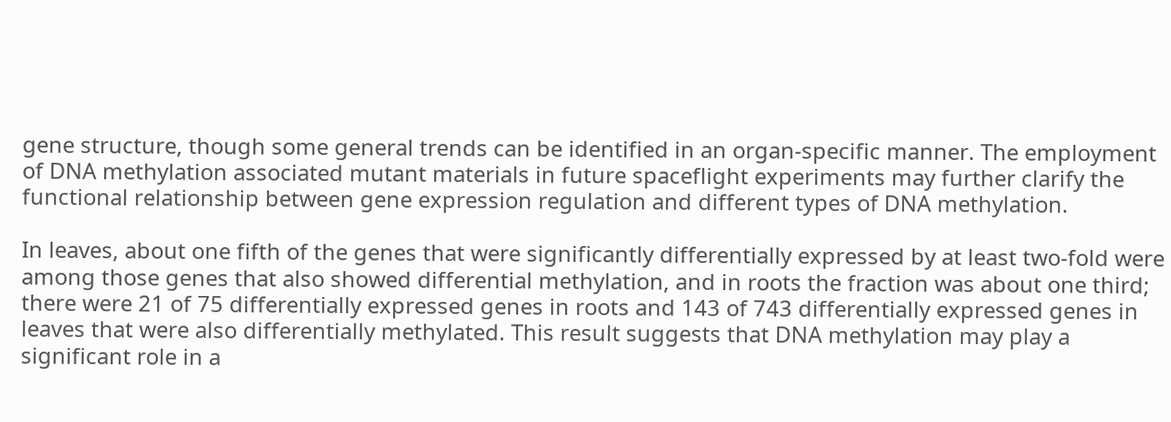gene structure, though some general trends can be identified in an organ-specific manner. The employment of DNA methylation associated mutant materials in future spaceflight experiments may further clarify the functional relationship between gene expression regulation and different types of DNA methylation.

In leaves, about one fifth of the genes that were significantly differentially expressed by at least two-fold were among those genes that also showed differential methylation, and in roots the fraction was about one third; there were 21 of 75 differentially expressed genes in roots and 143 of 743 differentially expressed genes in leaves that were also differentially methylated. This result suggests that DNA methylation may play a significant role in a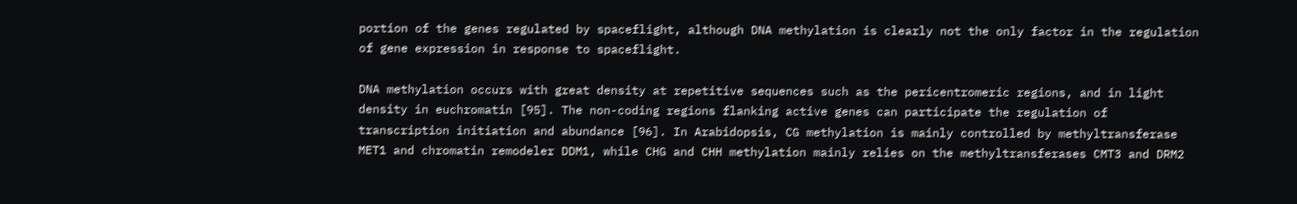portion of the genes regulated by spaceflight, although DNA methylation is clearly not the only factor in the regulation of gene expression in response to spaceflight.

DNA methylation occurs with great density at repetitive sequences such as the pericentromeric regions, and in light density in euchromatin [95]. The non-coding regions flanking active genes can participate the regulation of transcription initiation and abundance [96]. In Arabidopsis, CG methylation is mainly controlled by methyltransferase MET1 and chromatin remodeler DDM1, while CHG and CHH methylation mainly relies on the methyltransferases CMT3 and DRM2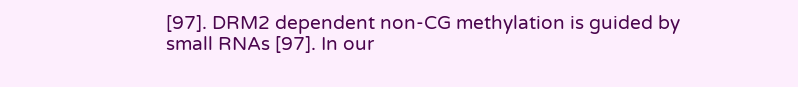[97]. DRM2 dependent non-CG methylation is guided by small RNAs [97]. In our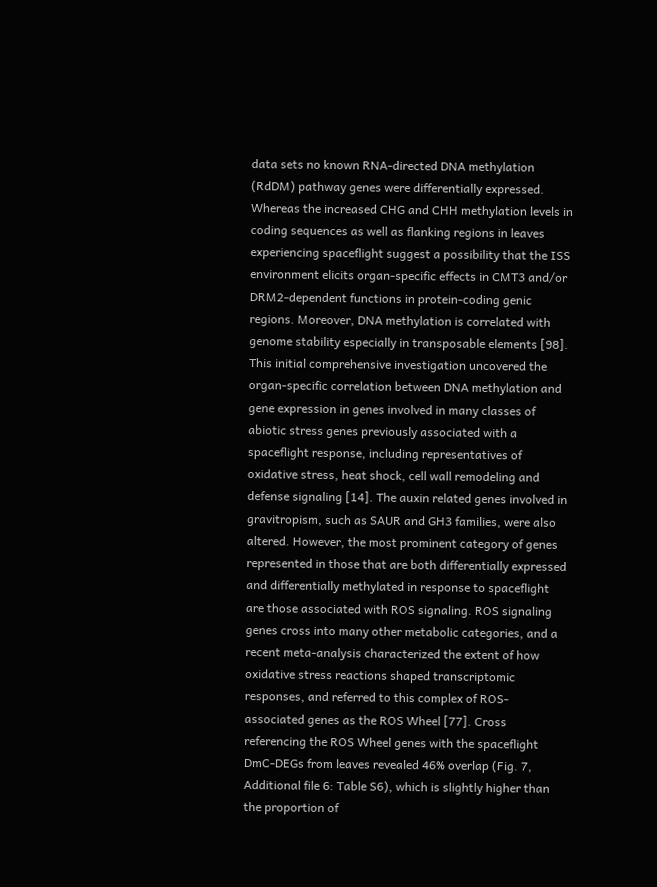data sets no known RNA-directed DNA methylation (RdDM) pathway genes were differentially expressed. Whereas the increased CHG and CHH methylation levels in coding sequences as well as flanking regions in leaves experiencing spaceflight suggest a possibility that the ISS environment elicits organ-specific effects in CMT3 and/or DRM2-dependent functions in protein-coding genic regions. Moreover, DNA methylation is correlated with genome stability especially in transposable elements [98]. This initial comprehensive investigation uncovered the organ-specific correlation between DNA methylation and gene expression in genes involved in many classes of abiotic stress genes previously associated with a spaceflight response, including representatives of oxidative stress, heat shock, cell wall remodeling and defense signaling [14]. The auxin related genes involved in gravitropism, such as SAUR and GH3 families, were also altered. However, the most prominent category of genes represented in those that are both differentially expressed and differentially methylated in response to spaceflight are those associated with ROS signaling. ROS signaling genes cross into many other metabolic categories, and a recent meta-analysis characterized the extent of how oxidative stress reactions shaped transcriptomic responses, and referred to this complex of ROS-associated genes as the ROS Wheel [77]. Cross referencing the ROS Wheel genes with the spaceflight DmC-DEGs from leaves revealed 46% overlap (Fig. 7, Additional file 6: Table S6), which is slightly higher than the proportion of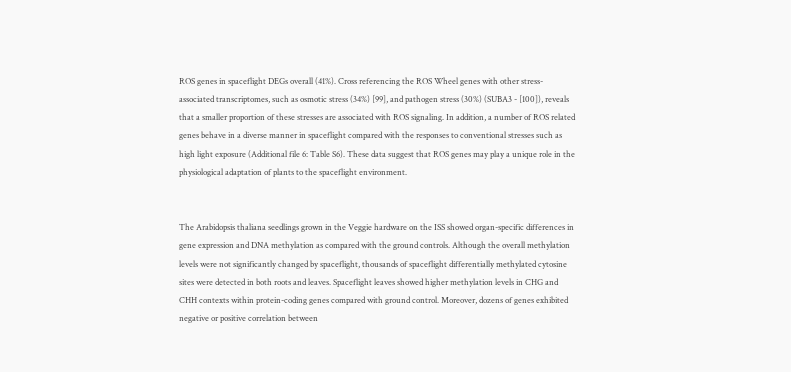ROS genes in spaceflight DEGs overall (41%). Cross referencing the ROS Wheel genes with other stress-associated transcriptomes, such as osmotic stress (34%) [99], and pathogen stress (30%) (SUBA3 - [100]), reveals that a smaller proportion of these stresses are associated with ROS signaling. In addition, a number of ROS related genes behave in a diverse manner in spaceflight compared with the responses to conventional stresses such as high light exposure (Additional file 6: Table S6). These data suggest that ROS genes may play a unique role in the physiological adaptation of plants to the spaceflight environment.


The Arabidopsis thaliana seedlings grown in the Veggie hardware on the ISS showed organ-specific differences in gene expression and DNA methylation as compared with the ground controls. Although the overall methylation levels were not significantly changed by spaceflight, thousands of spaceflight differentially methylated cytosine sites were detected in both roots and leaves. Spaceflight leaves showed higher methylation levels in CHG and CHH contexts within protein-coding genes compared with ground control. Moreover, dozens of genes exhibited negative or positive correlation between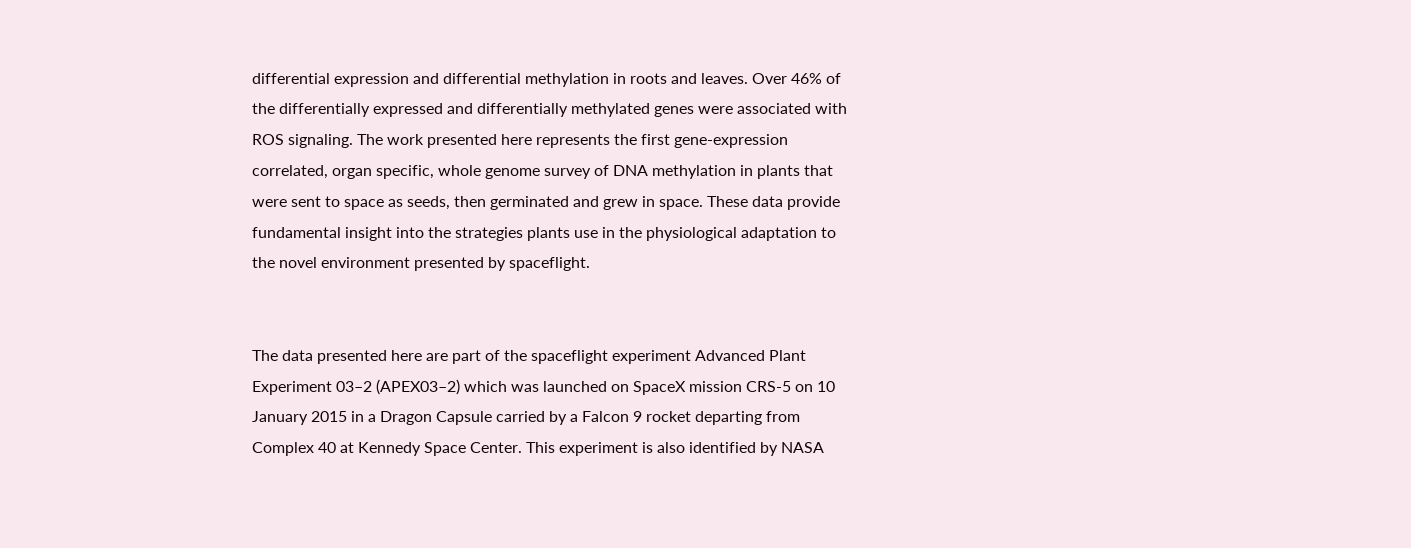differential expression and differential methylation in roots and leaves. Over 46% of the differentially expressed and differentially methylated genes were associated with ROS signaling. The work presented here represents the first gene-expression correlated, organ specific, whole genome survey of DNA methylation in plants that were sent to space as seeds, then germinated and grew in space. These data provide fundamental insight into the strategies plants use in the physiological adaptation to the novel environment presented by spaceflight.


The data presented here are part of the spaceflight experiment Advanced Plant Experiment 03–2 (APEX03–2) which was launched on SpaceX mission CRS-5 on 10 January 2015 in a Dragon Capsule carried by a Falcon 9 rocket departing from Complex 40 at Kennedy Space Center. This experiment is also identified by NASA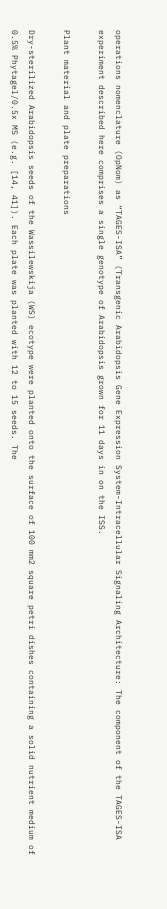operations nomenclature (OpNom) as “TAGES-ISA” (Transgenic Arabidopsis Gene Expression System-Intracellular Signaling Architecture: The component of the TAGES-ISA experiment described here comprises a single genotype of Arabidopsis grown for 11 days in on the ISS.

Plant material and plate preparations

Dry-sterilized Arabidopsis seeds of the Wassilewskija (WS) ecotype were planted onto the surface of 100 mm2 square petri dishes containing a solid nutrient medium of 0.5% Phytagel/0.5x MS (e.g. [14, 41]). Each plate was planted with 12 to 15 seeds. The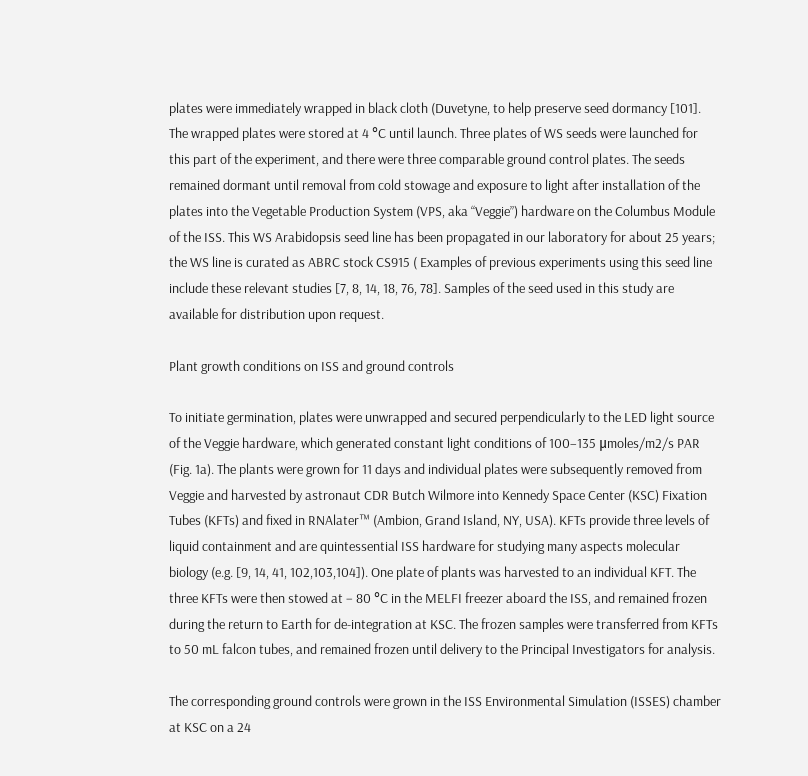plates were immediately wrapped in black cloth (Duvetyne, to help preserve seed dormancy [101]. The wrapped plates were stored at 4 °C until launch. Three plates of WS seeds were launched for this part of the experiment, and there were three comparable ground control plates. The seeds remained dormant until removal from cold stowage and exposure to light after installation of the plates into the Vegetable Production System (VPS, aka “Veggie”) hardware on the Columbus Module of the ISS. This WS Arabidopsis seed line has been propagated in our laboratory for about 25 years; the WS line is curated as ABRC stock CS915 ( Examples of previous experiments using this seed line include these relevant studies [7, 8, 14, 18, 76, 78]. Samples of the seed used in this study are available for distribution upon request.

Plant growth conditions on ISS and ground controls

To initiate germination, plates were unwrapped and secured perpendicularly to the LED light source of the Veggie hardware, which generated constant light conditions of 100–135 μmoles/m2/s PAR (Fig. 1a). The plants were grown for 11 days and individual plates were subsequently removed from Veggie and harvested by astronaut CDR Butch Wilmore into Kennedy Space Center (KSC) Fixation Tubes (KFTs) and fixed in RNAlater™ (Ambion, Grand Island, NY, USA). KFTs provide three levels of liquid containment and are quintessential ISS hardware for studying many aspects molecular biology (e.g. [9, 14, 41, 102,103,104]). One plate of plants was harvested to an individual KFT. The three KFTs were then stowed at − 80 °C in the MELFI freezer aboard the ISS, and remained frozen during the return to Earth for de-integration at KSC. The frozen samples were transferred from KFTs to 50 mL falcon tubes, and remained frozen until delivery to the Principal Investigators for analysis.

The corresponding ground controls were grown in the ISS Environmental Simulation (ISSES) chamber at KSC on a 24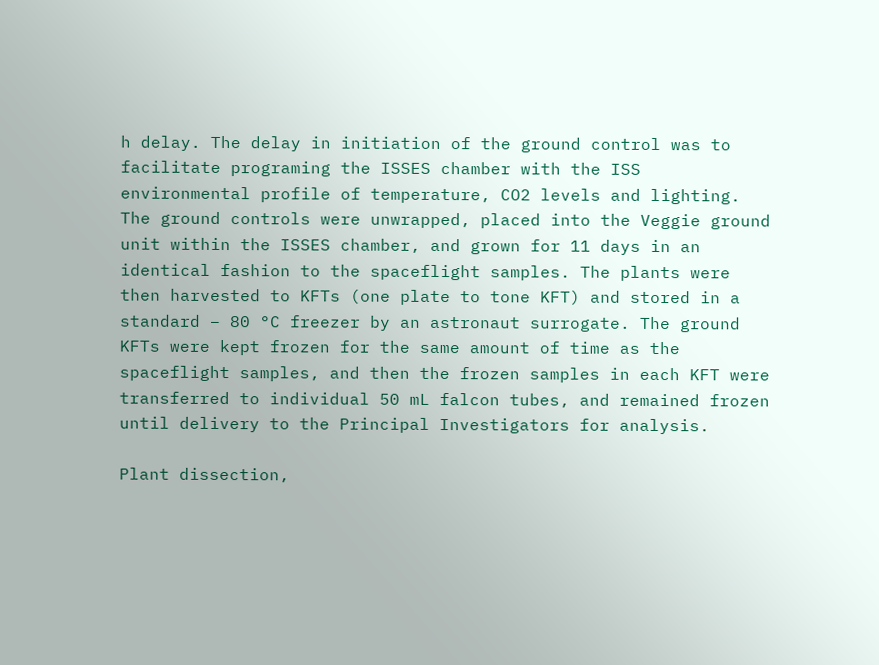h delay. The delay in initiation of the ground control was to facilitate programing the ISSES chamber with the ISS environmental profile of temperature, CO2 levels and lighting. The ground controls were unwrapped, placed into the Veggie ground unit within the ISSES chamber, and grown for 11 days in an identical fashion to the spaceflight samples. The plants were then harvested to KFTs (one plate to tone KFT) and stored in a standard − 80 °C freezer by an astronaut surrogate. The ground KFTs were kept frozen for the same amount of time as the spaceflight samples, and then the frozen samples in each KFT were transferred to individual 50 mL falcon tubes, and remained frozen until delivery to the Principal Investigators for analysis.

Plant dissection,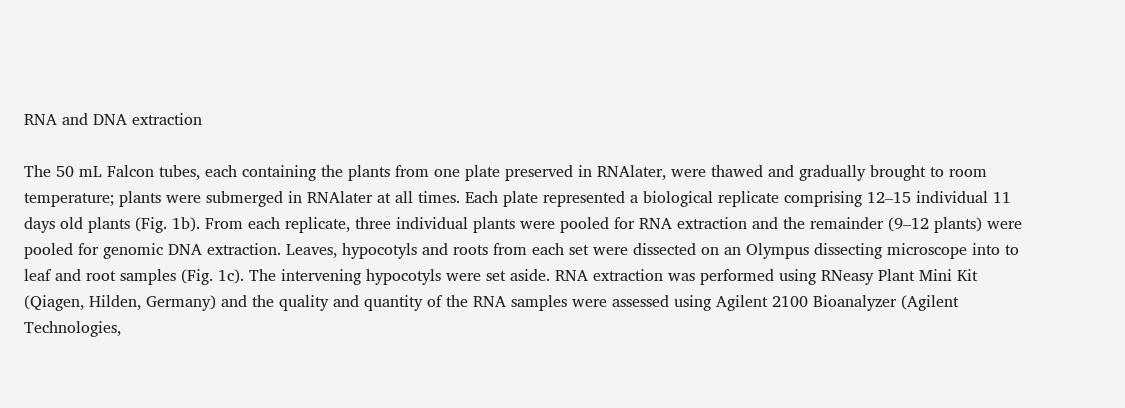RNA and DNA extraction

The 50 mL Falcon tubes, each containing the plants from one plate preserved in RNAlater, were thawed and gradually brought to room temperature; plants were submerged in RNAlater at all times. Each plate represented a biological replicate comprising 12–15 individual 11 days old plants (Fig. 1b). From each replicate, three individual plants were pooled for RNA extraction and the remainder (9–12 plants) were pooled for genomic DNA extraction. Leaves, hypocotyls and roots from each set were dissected on an Olympus dissecting microscope into to leaf and root samples (Fig. 1c). The intervening hypocotyls were set aside. RNA extraction was performed using RNeasy Plant Mini Kit (Qiagen, Hilden, Germany) and the quality and quantity of the RNA samples were assessed using Agilent 2100 Bioanalyzer (Agilent Technologies,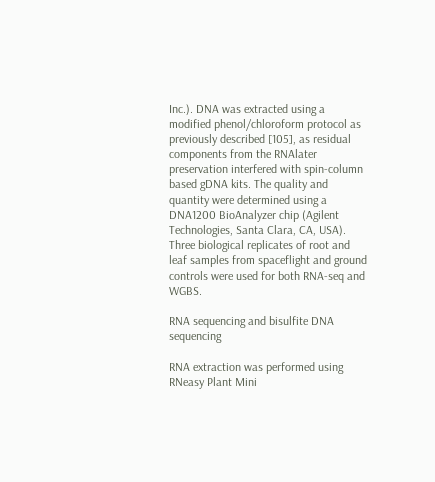Inc.). DNA was extracted using a modified phenol/chloroform protocol as previously described [105], as residual components from the RNAlater preservation interfered with spin-column based gDNA kits. The quality and quantity were determined using a DNA1200 BioAnalyzer chip (Agilent Technologies, Santa Clara, CA, USA). Three biological replicates of root and leaf samples from spaceflight and ground controls were used for both RNA-seq and WGBS.

RNA sequencing and bisulfite DNA sequencing

RNA extraction was performed using RNeasy Plant Mini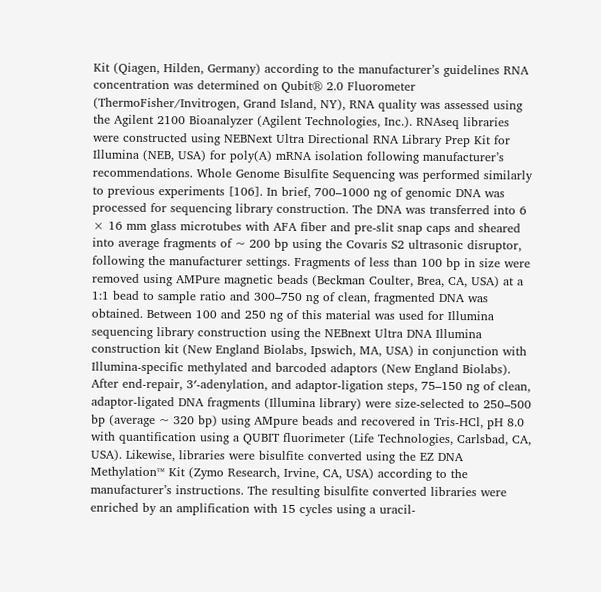Kit (Qiagen, Hilden, Germany) according to the manufacturer’s guidelines RNA concentration was determined on Qubit® 2.0 Fluorometer (ThermoFisher/Invitrogen, Grand Island, NY), RNA quality was assessed using the Agilent 2100 Bioanalyzer (Agilent Technologies, Inc.). RNAseq libraries were constructed using NEBNext Ultra Directional RNA Library Prep Kit for Illumina (NEB, USA) for poly(A) mRNA isolation following manufacturer’s recommendations. Whole Genome Bisulfite Sequencing was performed similarly to previous experiments [106]. In brief, 700–1000 ng of genomic DNA was processed for sequencing library construction. The DNA was transferred into 6 × 16 mm glass microtubes with AFA fiber and pre-slit snap caps and sheared into average fragments of ~ 200 bp using the Covaris S2 ultrasonic disruptor, following the manufacturer settings. Fragments of less than 100 bp in size were removed using AMPure magnetic beads (Beckman Coulter, Brea, CA, USA) at a 1:1 bead to sample ratio and 300–750 ng of clean, fragmented DNA was obtained. Between 100 and 250 ng of this material was used for Illumina sequencing library construction using the NEBnext Ultra DNA Illumina construction kit (New England Biolabs, Ipswich, MA, USA) in conjunction with Illumina-specific methylated and barcoded adaptors (New England Biolabs). After end-repair, 3′-adenylation, and adaptor-ligation steps, 75–150 ng of clean, adaptor-ligated DNA fragments (Illumina library) were size-selected to 250–500 bp (average ~ 320 bp) using AMpure beads and recovered in Tris-HCl, pH 8.0 with quantification using a QUBIT fluorimeter (Life Technologies, Carlsbad, CA, USA). Likewise, libraries were bisulfite converted using the EZ DNA Methylation™ Kit (Zymo Research, Irvine, CA, USA) according to the manufacturer’s instructions. The resulting bisulfite converted libraries were enriched by an amplification with 15 cycles using a uracil-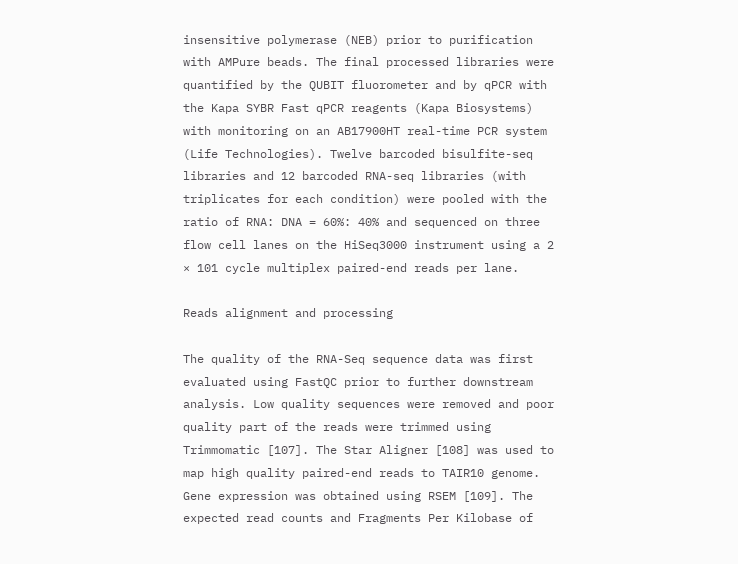insensitive polymerase (NEB) prior to purification with AMPure beads. The final processed libraries were quantified by the QUBIT fluorometer and by qPCR with the Kapa SYBR Fast qPCR reagents (Kapa Biosystems) with monitoring on an AB17900HT real-time PCR system (Life Technologies). Twelve barcoded bisulfite-seq libraries and 12 barcoded RNA-seq libraries (with triplicates for each condition) were pooled with the ratio of RNA: DNA = 60%: 40% and sequenced on three flow cell lanes on the HiSeq3000 instrument using a 2 × 101 cycle multiplex paired-end reads per lane.

Reads alignment and processing

The quality of the RNA-Seq sequence data was first evaluated using FastQC prior to further downstream analysis. Low quality sequences were removed and poor quality part of the reads were trimmed using Trimmomatic [107]. The Star Aligner [108] was used to map high quality paired-end reads to TAIR10 genome. Gene expression was obtained using RSEM [109]. The expected read counts and Fragments Per Kilobase of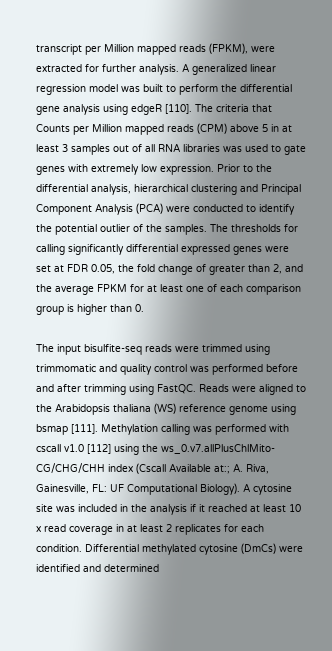transcript per Million mapped reads (FPKM), were extracted for further analysis. A generalized linear regression model was built to perform the differential gene analysis using edgeR [110]. The criteria that Counts per Million mapped reads (CPM) above 5 in at least 3 samples out of all RNA libraries was used to gate genes with extremely low expression. Prior to the differential analysis, hierarchical clustering and Principal Component Analysis (PCA) were conducted to identify the potential outlier of the samples. The thresholds for calling significantly differential expressed genes were set at FDR 0.05, the fold change of greater than 2, and the average FPKM for at least one of each comparison group is higher than 0.

The input bisulfite-seq reads were trimmed using trimmomatic and quality control was performed before and after trimming using FastQC. Reads were aligned to the Arabidopsis thaliana (WS) reference genome using bsmap [111]. Methylation calling was performed with cscall v1.0 [112] using the ws_0.v7.allPlusChlMito-CG/CHG/CHH index (Cscall Available at:; A. Riva, Gainesville, FL: UF Computational Biology). A cytosine site was included in the analysis if it reached at least 10 x read coverage in at least 2 replicates for each condition. Differential methylated cytosine (DmCs) were identified and determined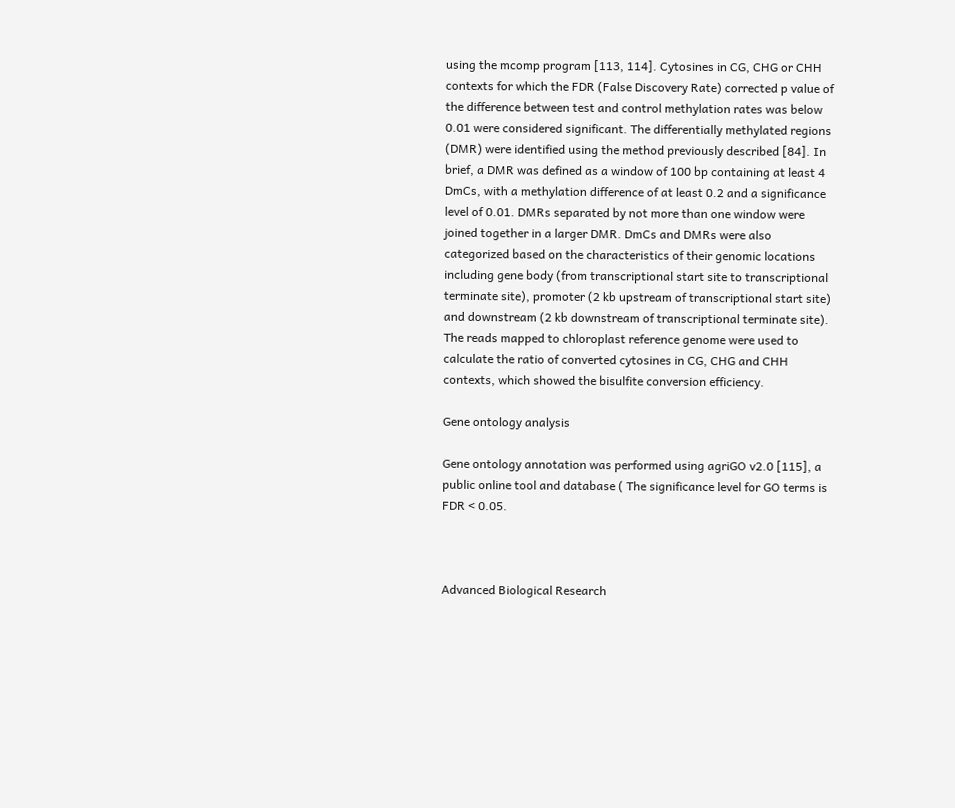using the mcomp program [113, 114]. Cytosines in CG, CHG or CHH contexts for which the FDR (False Discovery Rate) corrected p value of the difference between test and control methylation rates was below 0.01 were considered significant. The differentially methylated regions (DMR) were identified using the method previously described [84]. In brief, a DMR was defined as a window of 100 bp containing at least 4 DmCs, with a methylation difference of at least 0.2 and a significance level of 0.01. DMRs separated by not more than one window were joined together in a larger DMR. DmCs and DMRs were also categorized based on the characteristics of their genomic locations including gene body (from transcriptional start site to transcriptional terminate site), promoter (2 kb upstream of transcriptional start site) and downstream (2 kb downstream of transcriptional terminate site). The reads mapped to chloroplast reference genome were used to calculate the ratio of converted cytosines in CG, CHG and CHH contexts, which showed the bisulfite conversion efficiency.

Gene ontology analysis

Gene ontology annotation was performed using agriGO v2.0 [115], a public online tool and database ( The significance level for GO terms is FDR < 0.05.



Advanced Biological Research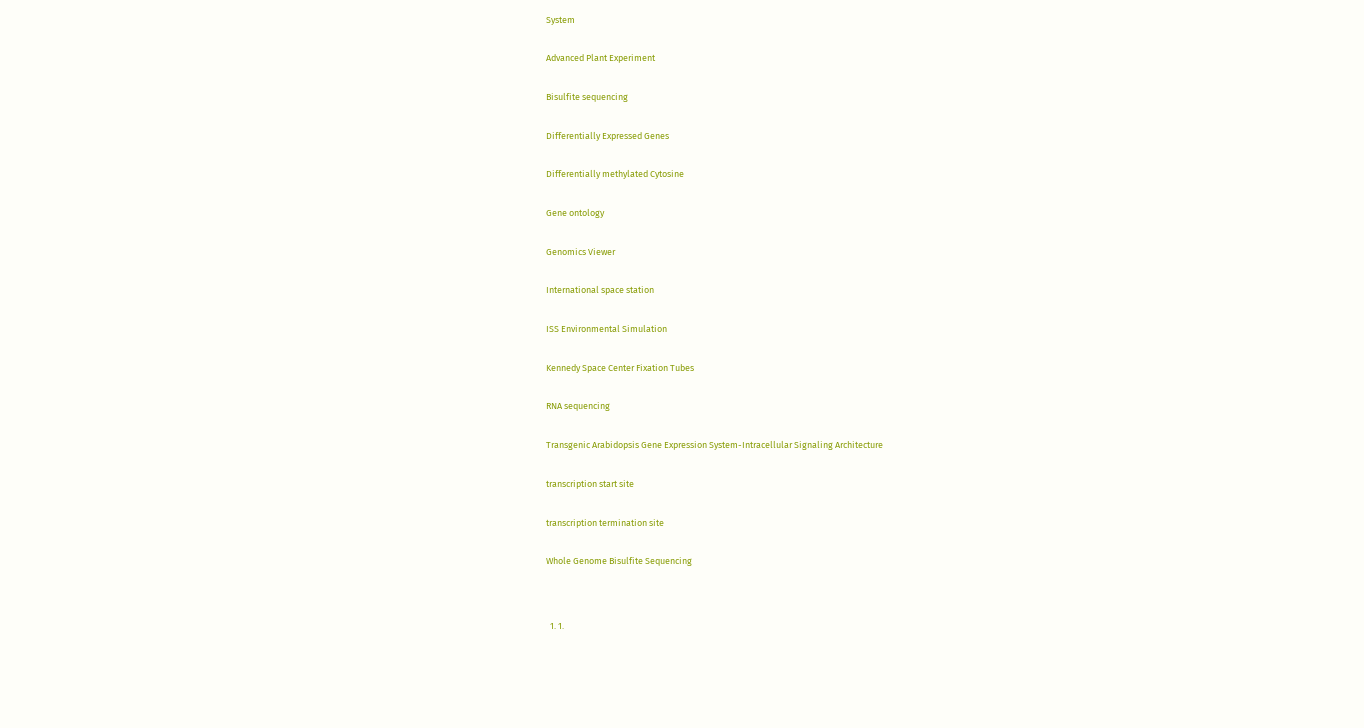System


Advanced Plant Experiment


Bisulfite sequencing


Differentially Expressed Genes


Differentially methylated Cytosine


Gene ontology


Genomics Viewer


International space station


ISS Environmental Simulation


Kennedy Space Center Fixation Tubes


RNA sequencing


Transgenic Arabidopsis Gene Expression System-Intracellular Signaling Architecture


transcription start site


transcription termination site


Whole Genome Bisulfite Sequencing




  1. 1.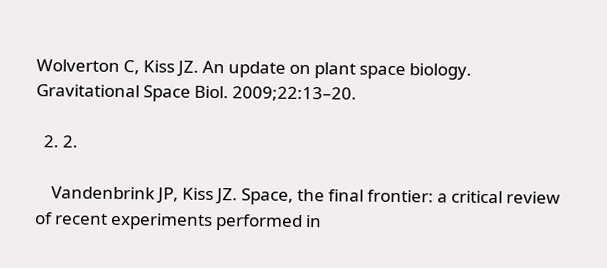Wolverton C, Kiss JZ. An update on plant space biology. Gravitational Space Biol. 2009;22:13–20.

  2. 2.

    Vandenbrink JP, Kiss JZ. Space, the final frontier: a critical review of recent experiments performed in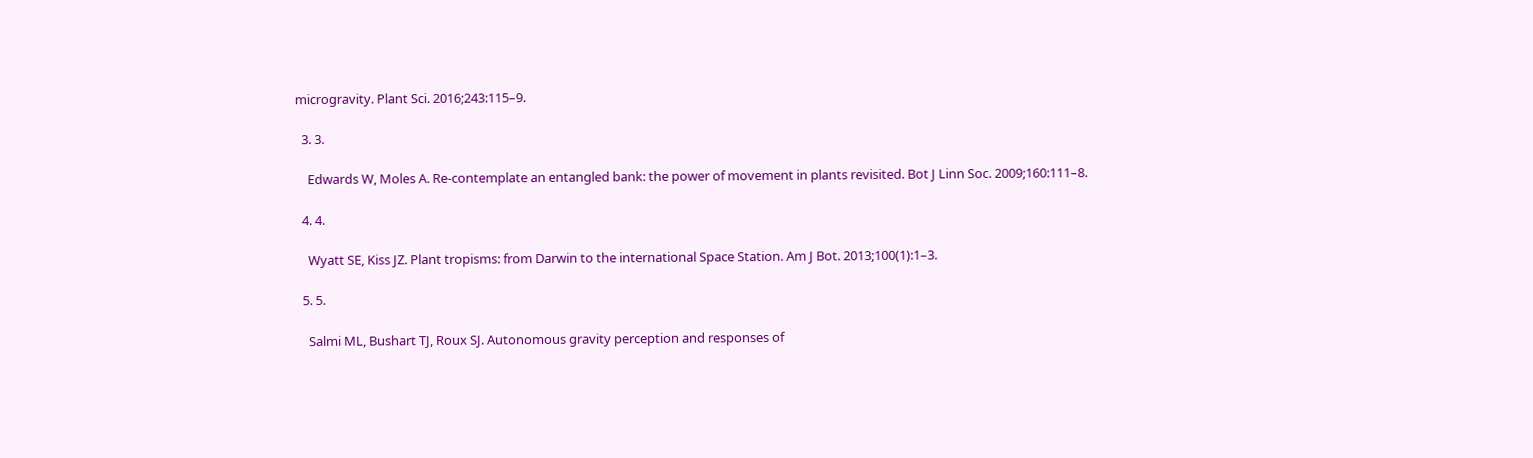microgravity. Plant Sci. 2016;243:115–9.

  3. 3.

    Edwards W, Moles A. Re-contemplate an entangled bank: the power of movement in plants revisited. Bot J Linn Soc. 2009;160:111–8.

  4. 4.

    Wyatt SE, Kiss JZ. Plant tropisms: from Darwin to the international Space Station. Am J Bot. 2013;100(1):1–3.

  5. 5.

    Salmi ML, Bushart TJ, Roux SJ. Autonomous gravity perception and responses of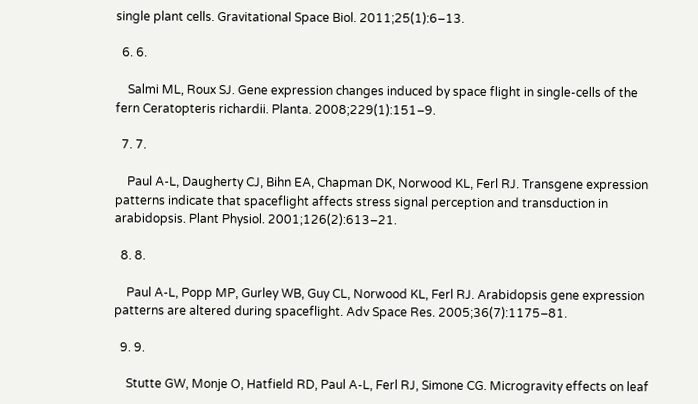single plant cells. Gravitational Space Biol. 2011;25(1):6–13.

  6. 6.

    Salmi ML, Roux SJ. Gene expression changes induced by space flight in single-cells of the fern Ceratopteris richardii. Planta. 2008;229(1):151–9.

  7. 7.

    Paul A-L, Daugherty CJ, Bihn EA, Chapman DK, Norwood KL, Ferl RJ. Transgene expression patterns indicate that spaceflight affects stress signal perception and transduction in arabidopsis. Plant Physiol. 2001;126(2):613–21.

  8. 8.

    Paul A-L, Popp MP, Gurley WB, Guy CL, Norwood KL, Ferl RJ. Arabidopsis gene expression patterns are altered during spaceflight. Adv Space Res. 2005;36(7):1175–81.

  9. 9.

    Stutte GW, Monje O, Hatfield RD, Paul A-L, Ferl RJ, Simone CG. Microgravity effects on leaf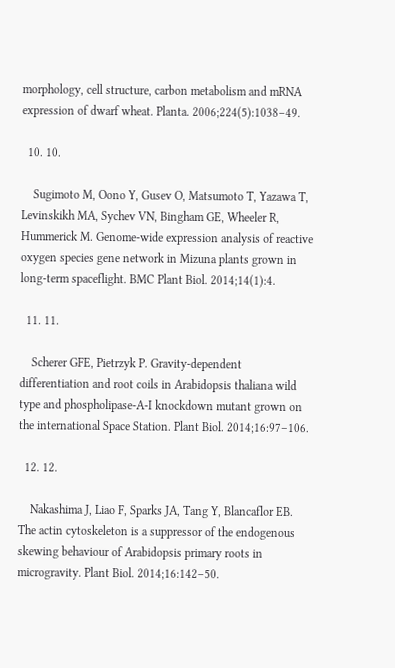morphology, cell structure, carbon metabolism and mRNA expression of dwarf wheat. Planta. 2006;224(5):1038–49.

  10. 10.

    Sugimoto M, Oono Y, Gusev O, Matsumoto T, Yazawa T, Levinskikh MA, Sychev VN, Bingham GE, Wheeler R, Hummerick M. Genome-wide expression analysis of reactive oxygen species gene network in Mizuna plants grown in long-term spaceflight. BMC Plant Biol. 2014;14(1):4.

  11. 11.

    Scherer GFE, Pietrzyk P. Gravity-dependent differentiation and root coils in Arabidopsis thaliana wild type and phospholipase-A-I knockdown mutant grown on the international Space Station. Plant Biol. 2014;16:97–106.

  12. 12.

    Nakashima J, Liao F, Sparks JA, Tang Y, Blancaflor EB. The actin cytoskeleton is a suppressor of the endogenous skewing behaviour of Arabidopsis primary roots in microgravity. Plant Biol. 2014;16:142–50.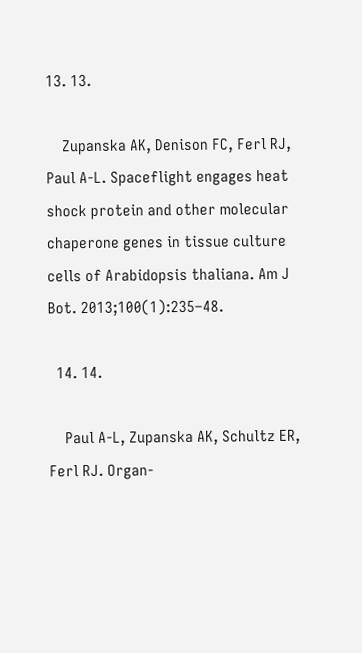13. 13.

    Zupanska AK, Denison FC, Ferl RJ, Paul A-L. Spaceflight engages heat shock protein and other molecular chaperone genes in tissue culture cells of Arabidopsis thaliana. Am J Bot. 2013;100(1):235–48.

  14. 14.

    Paul A-L, Zupanska AK, Schultz ER, Ferl RJ. Organ-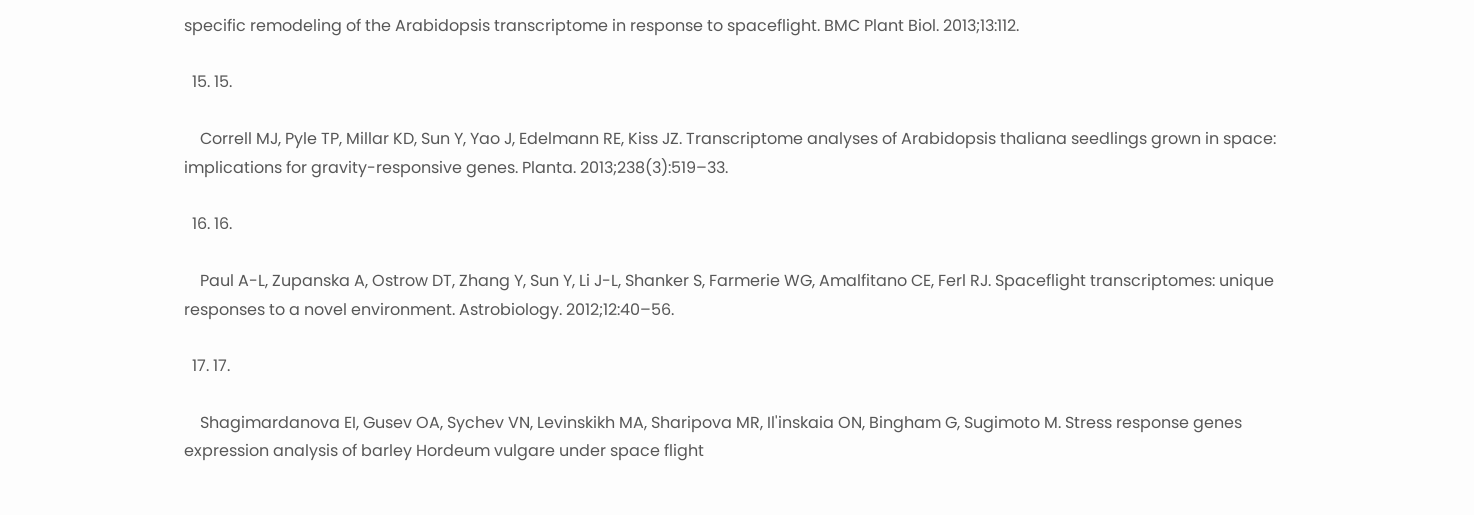specific remodeling of the Arabidopsis transcriptome in response to spaceflight. BMC Plant Biol. 2013;13:112.

  15. 15.

    Correll MJ, Pyle TP, Millar KD, Sun Y, Yao J, Edelmann RE, Kiss JZ. Transcriptome analyses of Arabidopsis thaliana seedlings grown in space: implications for gravity-responsive genes. Planta. 2013;238(3):519–33.

  16. 16.

    Paul A-L, Zupanska A, Ostrow DT, Zhang Y, Sun Y, Li J-L, Shanker S, Farmerie WG, Amalfitano CE, Ferl RJ. Spaceflight transcriptomes: unique responses to a novel environment. Astrobiology. 2012;12:40–56.

  17. 17.

    Shagimardanova EI, Gusev OA, Sychev VN, Levinskikh MA, Sharipova MR, Il'inskaia ON, Bingham G, Sugimoto M. Stress response genes expression analysis of barley Hordeum vulgare under space flight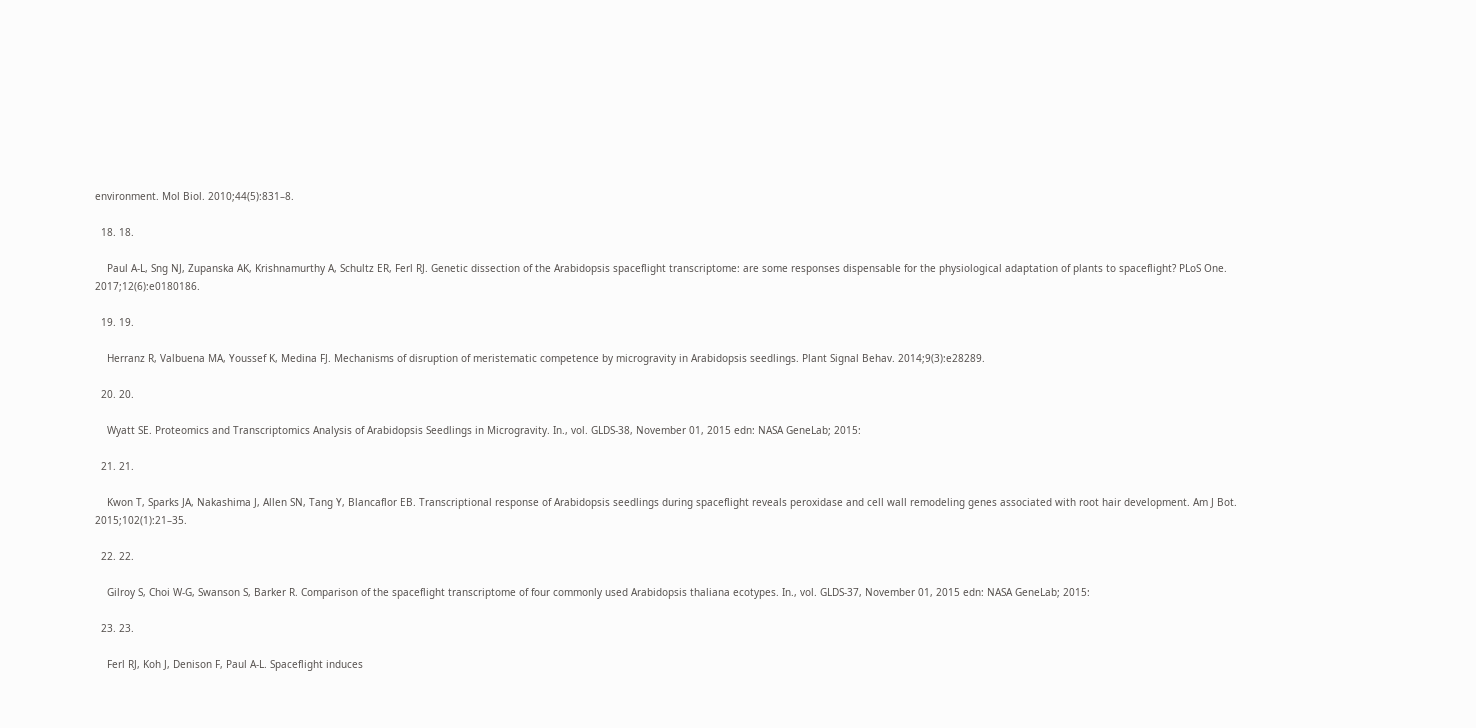environment. Mol Biol. 2010;44(5):831–8.

  18. 18.

    Paul A-L, Sng NJ, Zupanska AK, Krishnamurthy A, Schultz ER, Ferl RJ. Genetic dissection of the Arabidopsis spaceflight transcriptome: are some responses dispensable for the physiological adaptation of plants to spaceflight? PLoS One. 2017;12(6):e0180186.

  19. 19.

    Herranz R, Valbuena MA, Youssef K, Medina FJ. Mechanisms of disruption of meristematic competence by microgravity in Arabidopsis seedlings. Plant Signal Behav. 2014;9(3):e28289.

  20. 20.

    Wyatt SE. Proteomics and Transcriptomics Analysis of Arabidopsis Seedlings in Microgravity. In., vol. GLDS-38, November 01, 2015 edn: NASA GeneLab; 2015:

  21. 21.

    Kwon T, Sparks JA, Nakashima J, Allen SN, Tang Y, Blancaflor EB. Transcriptional response of Arabidopsis seedlings during spaceflight reveals peroxidase and cell wall remodeling genes associated with root hair development. Am J Bot. 2015;102(1):21–35.

  22. 22.

    Gilroy S, Choi W-G, Swanson S, Barker R. Comparison of the spaceflight transcriptome of four commonly used Arabidopsis thaliana ecotypes. In., vol. GLDS-37, November 01, 2015 edn: NASA GeneLab; 2015:

  23. 23.

    Ferl RJ, Koh J, Denison F, Paul A-L. Spaceflight induces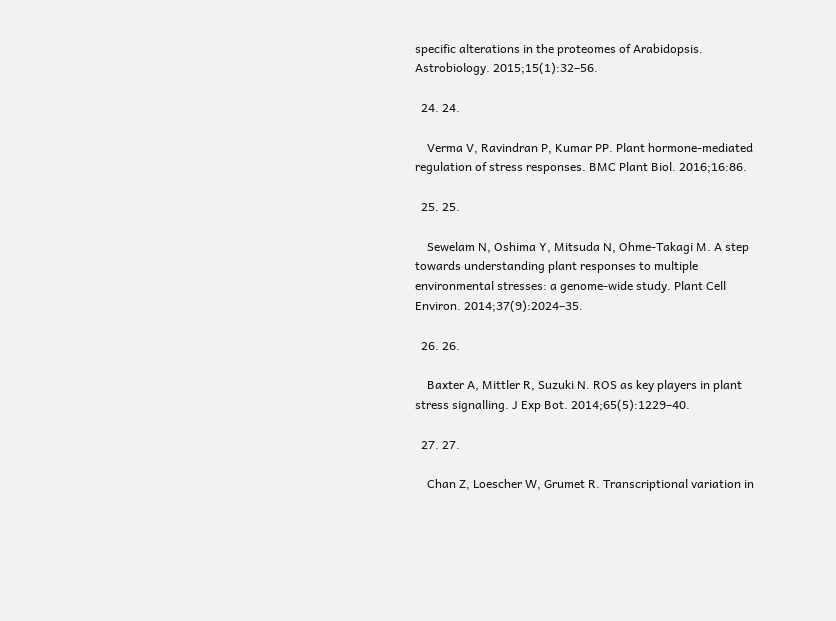specific alterations in the proteomes of Arabidopsis. Astrobiology. 2015;15(1):32–56.

  24. 24.

    Verma V, Ravindran P, Kumar PP. Plant hormone-mediated regulation of stress responses. BMC Plant Biol. 2016;16:86.

  25. 25.

    Sewelam N, Oshima Y, Mitsuda N, Ohme-Takagi M. A step towards understanding plant responses to multiple environmental stresses: a genome-wide study. Plant Cell Environ. 2014;37(9):2024–35.

  26. 26.

    Baxter A, Mittler R, Suzuki N. ROS as key players in plant stress signalling. J Exp Bot. 2014;65(5):1229–40.

  27. 27.

    Chan Z, Loescher W, Grumet R. Transcriptional variation in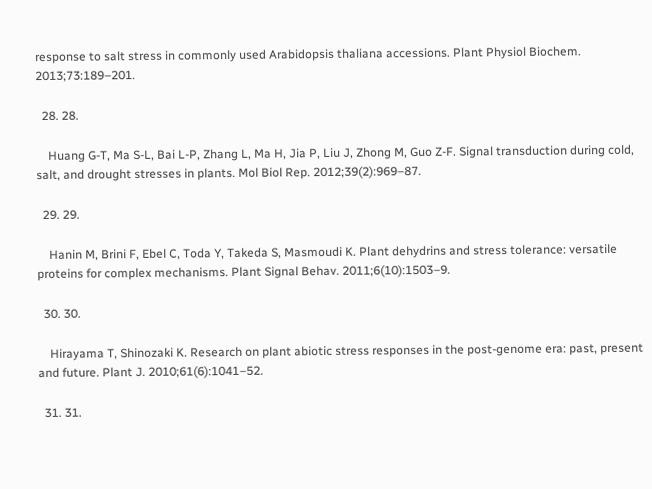response to salt stress in commonly used Arabidopsis thaliana accessions. Plant Physiol Biochem. 2013;73:189–201.

  28. 28.

    Huang G-T, Ma S-L, Bai L-P, Zhang L, Ma H, Jia P, Liu J, Zhong M, Guo Z-F. Signal transduction during cold, salt, and drought stresses in plants. Mol Biol Rep. 2012;39(2):969–87.

  29. 29.

    Hanin M, Brini F, Ebel C, Toda Y, Takeda S, Masmoudi K. Plant dehydrins and stress tolerance: versatile proteins for complex mechanisms. Plant Signal Behav. 2011;6(10):1503–9.

  30. 30.

    Hirayama T, Shinozaki K. Research on plant abiotic stress responses in the post-genome era: past, present and future. Plant J. 2010;61(6):1041–52.

  31. 31.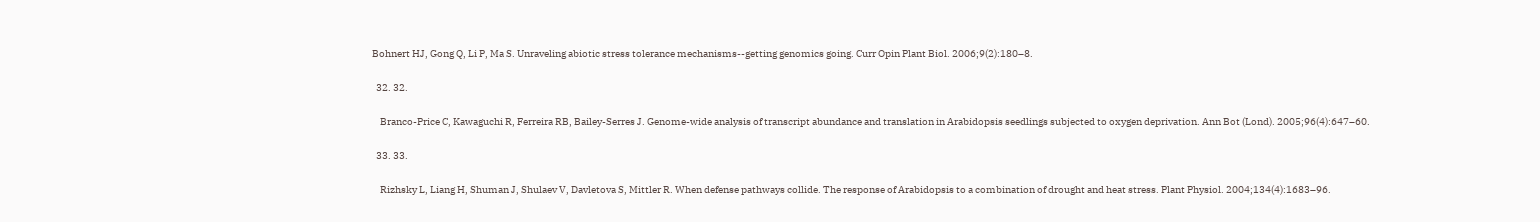Bohnert HJ, Gong Q, Li P, Ma S. Unraveling abiotic stress tolerance mechanisms--getting genomics going. Curr Opin Plant Biol. 2006;9(2):180–8.

  32. 32.

    Branco-Price C, Kawaguchi R, Ferreira RB, Bailey-Serres J. Genome-wide analysis of transcript abundance and translation in Arabidopsis seedlings subjected to oxygen deprivation. Ann Bot (Lond). 2005;96(4):647–60.

  33. 33.

    Rizhsky L, Liang H, Shuman J, Shulaev V, Davletova S, Mittler R. When defense pathways collide. The response of Arabidopsis to a combination of drought and heat stress. Plant Physiol. 2004;134(4):1683–96.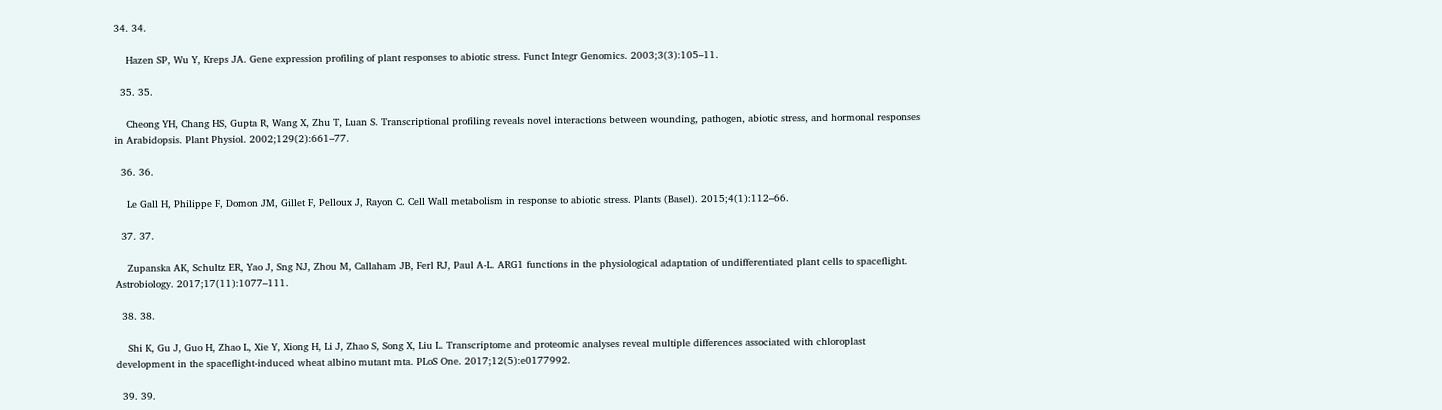34. 34.

    Hazen SP, Wu Y, Kreps JA. Gene expression profiling of plant responses to abiotic stress. Funct Integr Genomics. 2003;3(3):105–11.

  35. 35.

    Cheong YH, Chang HS, Gupta R, Wang X, Zhu T, Luan S. Transcriptional profiling reveals novel interactions between wounding, pathogen, abiotic stress, and hormonal responses in Arabidopsis. Plant Physiol. 2002;129(2):661–77.

  36. 36.

    Le Gall H, Philippe F, Domon JM, Gillet F, Pelloux J, Rayon C. Cell Wall metabolism in response to abiotic stress. Plants (Basel). 2015;4(1):112–66.

  37. 37.

    Zupanska AK, Schultz ER, Yao J, Sng NJ, Zhou M, Callaham JB, Ferl RJ, Paul A-L. ARG1 functions in the physiological adaptation of undifferentiated plant cells to spaceflight. Astrobiology. 2017;17(11):1077–111.

  38. 38.

    Shi K, Gu J, Guo H, Zhao L, Xie Y, Xiong H, Li J, Zhao S, Song X, Liu L. Transcriptome and proteomic analyses reveal multiple differences associated with chloroplast development in the spaceflight-induced wheat albino mutant mta. PLoS One. 2017;12(5):e0177992.

  39. 39.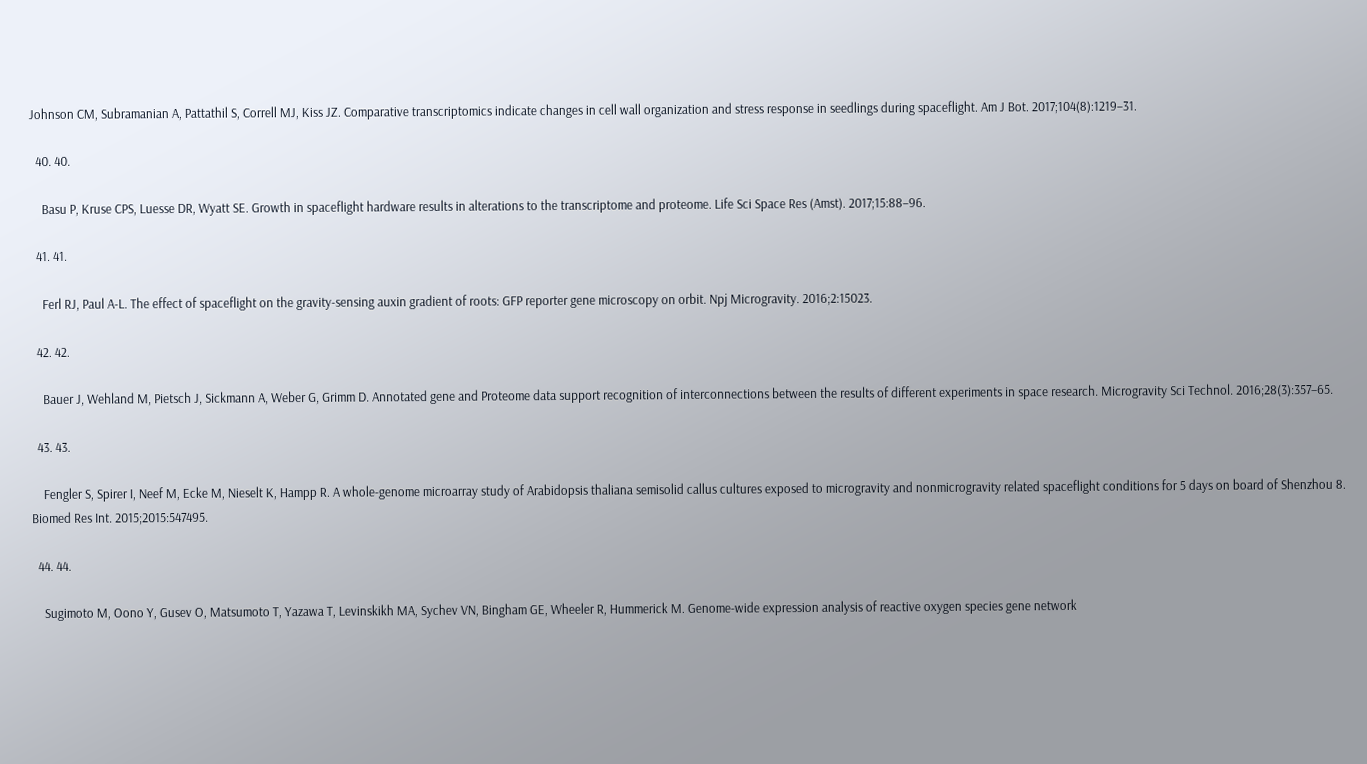Johnson CM, Subramanian A, Pattathil S, Correll MJ, Kiss JZ. Comparative transcriptomics indicate changes in cell wall organization and stress response in seedlings during spaceflight. Am J Bot. 2017;104(8):1219–31.

  40. 40.

    Basu P, Kruse CPS, Luesse DR, Wyatt SE. Growth in spaceflight hardware results in alterations to the transcriptome and proteome. Life Sci Space Res (Amst). 2017;15:88–96.

  41. 41.

    Ferl RJ, Paul A-L. The effect of spaceflight on the gravity-sensing auxin gradient of roots: GFP reporter gene microscopy on orbit. Npj Microgravity. 2016;2:15023.

  42. 42.

    Bauer J, Wehland M, Pietsch J, Sickmann A, Weber G, Grimm D. Annotated gene and Proteome data support recognition of interconnections between the results of different experiments in space research. Microgravity Sci Technol. 2016;28(3):357–65.

  43. 43.

    Fengler S, Spirer I, Neef M, Ecke M, Nieselt K, Hampp R. A whole-genome microarray study of Arabidopsis thaliana semisolid callus cultures exposed to microgravity and nonmicrogravity related spaceflight conditions for 5 days on board of Shenzhou 8. Biomed Res Int. 2015;2015:547495.

  44. 44.

    Sugimoto M, Oono Y, Gusev O, Matsumoto T, Yazawa T, Levinskikh MA, Sychev VN, Bingham GE, Wheeler R, Hummerick M. Genome-wide expression analysis of reactive oxygen species gene network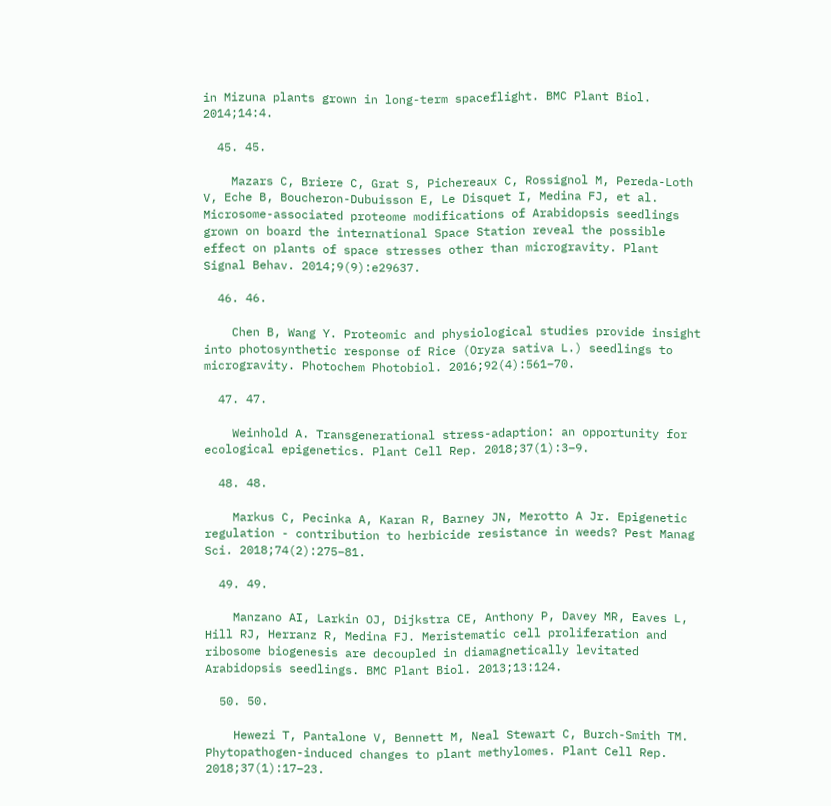in Mizuna plants grown in long-term spaceflight. BMC Plant Biol. 2014;14:4.

  45. 45.

    Mazars C, Briere C, Grat S, Pichereaux C, Rossignol M, Pereda-Loth V, Eche B, Boucheron-Dubuisson E, Le Disquet I, Medina FJ, et al. Microsome-associated proteome modifications of Arabidopsis seedlings grown on board the international Space Station reveal the possible effect on plants of space stresses other than microgravity. Plant Signal Behav. 2014;9(9):e29637.

  46. 46.

    Chen B, Wang Y. Proteomic and physiological studies provide insight into photosynthetic response of Rice (Oryza sativa L.) seedlings to microgravity. Photochem Photobiol. 2016;92(4):561–70.

  47. 47.

    Weinhold A. Transgenerational stress-adaption: an opportunity for ecological epigenetics. Plant Cell Rep. 2018;37(1):3–9.

  48. 48.

    Markus C, Pecinka A, Karan R, Barney JN, Merotto A Jr. Epigenetic regulation - contribution to herbicide resistance in weeds? Pest Manag Sci. 2018;74(2):275–81.

  49. 49.

    Manzano AI, Larkin OJ, Dijkstra CE, Anthony P, Davey MR, Eaves L, Hill RJ, Herranz R, Medina FJ. Meristematic cell proliferation and ribosome biogenesis are decoupled in diamagnetically levitated Arabidopsis seedlings. BMC Plant Biol. 2013;13:124.

  50. 50.

    Hewezi T, Pantalone V, Bennett M, Neal Stewart C, Burch-Smith TM. Phytopathogen-induced changes to plant methylomes. Plant Cell Rep. 2018;37(1):17–23.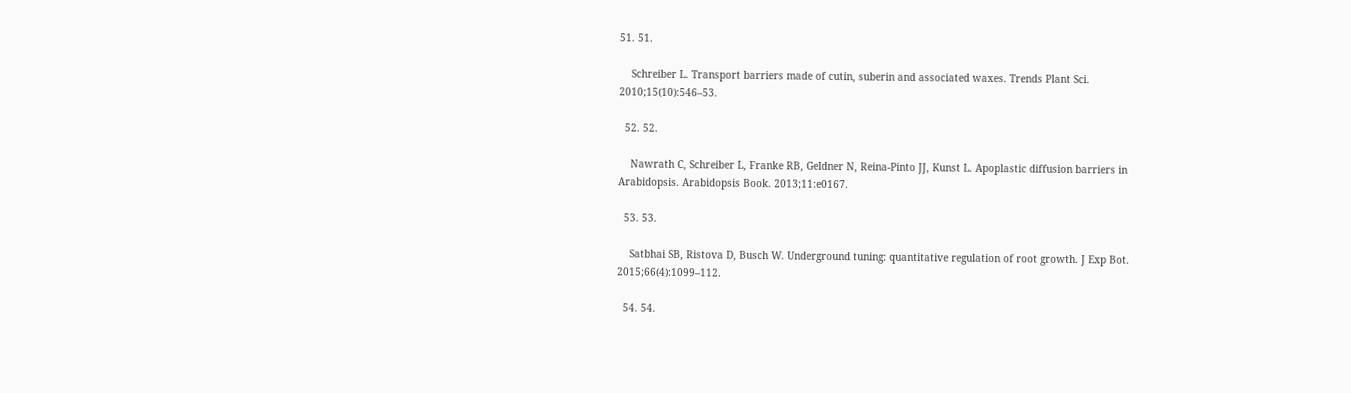51. 51.

    Schreiber L. Transport barriers made of cutin, suberin and associated waxes. Trends Plant Sci. 2010;15(10):546–53.

  52. 52.

    Nawrath C, Schreiber L, Franke RB, Geldner N, Reina-Pinto JJ, Kunst L. Apoplastic diffusion barriers in Arabidopsis. Arabidopsis Book. 2013;11:e0167.

  53. 53.

    Satbhai SB, Ristova D, Busch W. Underground tuning: quantitative regulation of root growth. J Exp Bot. 2015;66(4):1099–112.

  54. 54.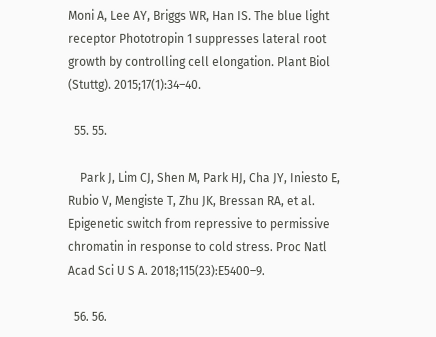Moni A, Lee AY, Briggs WR, Han IS. The blue light receptor Phototropin 1 suppresses lateral root growth by controlling cell elongation. Plant Biol (Stuttg). 2015;17(1):34–40.

  55. 55.

    Park J, Lim CJ, Shen M, Park HJ, Cha JY, Iniesto E, Rubio V, Mengiste T, Zhu JK, Bressan RA, et al. Epigenetic switch from repressive to permissive chromatin in response to cold stress. Proc Natl Acad Sci U S A. 2018;115(23):E5400–9.

  56. 56.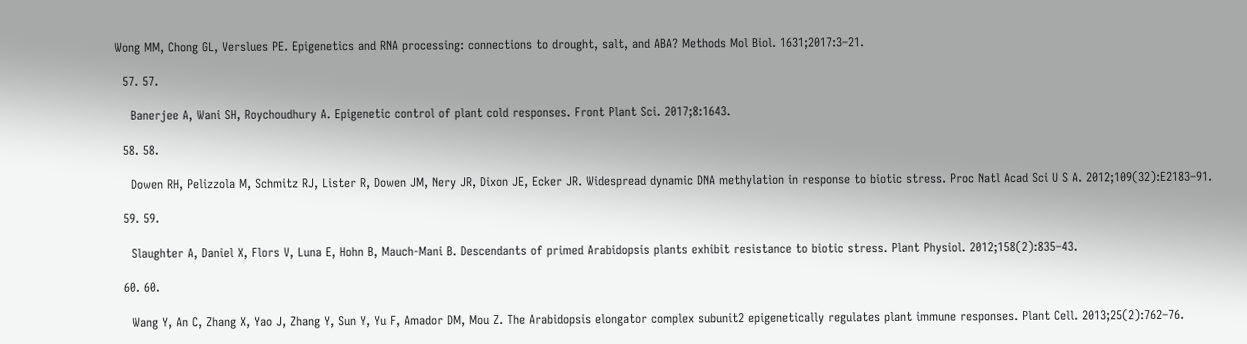Wong MM, Chong GL, Verslues PE. Epigenetics and RNA processing: connections to drought, salt, and ABA? Methods Mol Biol. 1631;2017:3–21.

  57. 57.

    Banerjee A, Wani SH, Roychoudhury A. Epigenetic control of plant cold responses. Front Plant Sci. 2017;8:1643.

  58. 58.

    Dowen RH, Pelizzola M, Schmitz RJ, Lister R, Dowen JM, Nery JR, Dixon JE, Ecker JR. Widespread dynamic DNA methylation in response to biotic stress. Proc Natl Acad Sci U S A. 2012;109(32):E2183–91.

  59. 59.

    Slaughter A, Daniel X, Flors V, Luna E, Hohn B, Mauch-Mani B. Descendants of primed Arabidopsis plants exhibit resistance to biotic stress. Plant Physiol. 2012;158(2):835–43.

  60. 60.

    Wang Y, An C, Zhang X, Yao J, Zhang Y, Sun Y, Yu F, Amador DM, Mou Z. The Arabidopsis elongator complex subunit2 epigenetically regulates plant immune responses. Plant Cell. 2013;25(2):762–76.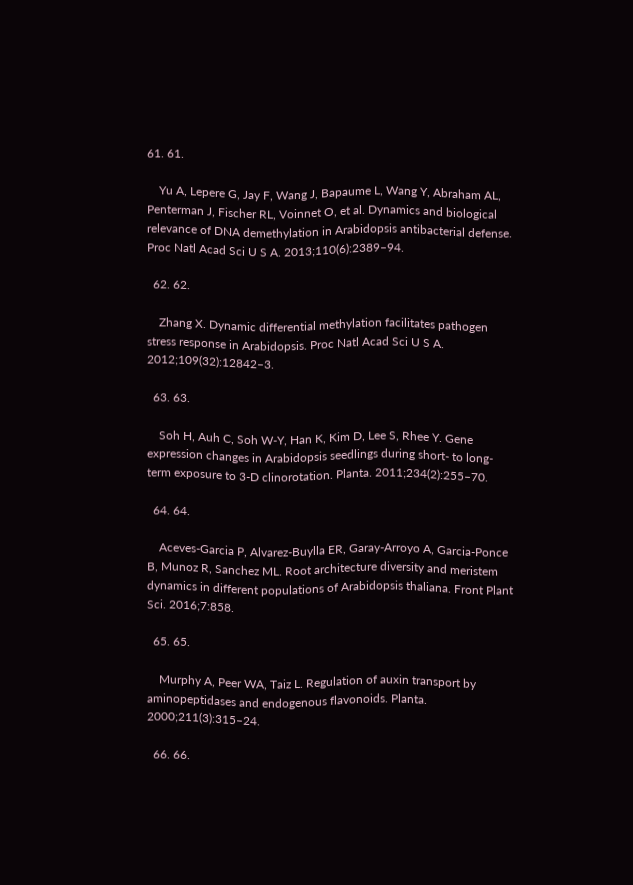61. 61.

    Yu A, Lepere G, Jay F, Wang J, Bapaume L, Wang Y, Abraham AL, Penterman J, Fischer RL, Voinnet O, et al. Dynamics and biological relevance of DNA demethylation in Arabidopsis antibacterial defense. Proc Natl Acad Sci U S A. 2013;110(6):2389–94.

  62. 62.

    Zhang X. Dynamic differential methylation facilitates pathogen stress response in Arabidopsis. Proc Natl Acad Sci U S A. 2012;109(32):12842–3.

  63. 63.

    Soh H, Auh C, Soh W-Y, Han K, Kim D, Lee S, Rhee Y. Gene expression changes in Arabidopsis seedlings during short- to long-term exposure to 3-D clinorotation. Planta. 2011;234(2):255–70.

  64. 64.

    Aceves-Garcia P, Alvarez-Buylla ER, Garay-Arroyo A, Garcia-Ponce B, Munoz R, Sanchez ML. Root architecture diversity and meristem dynamics in different populations of Arabidopsis thaliana. Front Plant Sci. 2016;7:858.

  65. 65.

    Murphy A, Peer WA, Taiz L. Regulation of auxin transport by aminopeptidases and endogenous flavonoids. Planta. 2000;211(3):315–24.

  66. 66.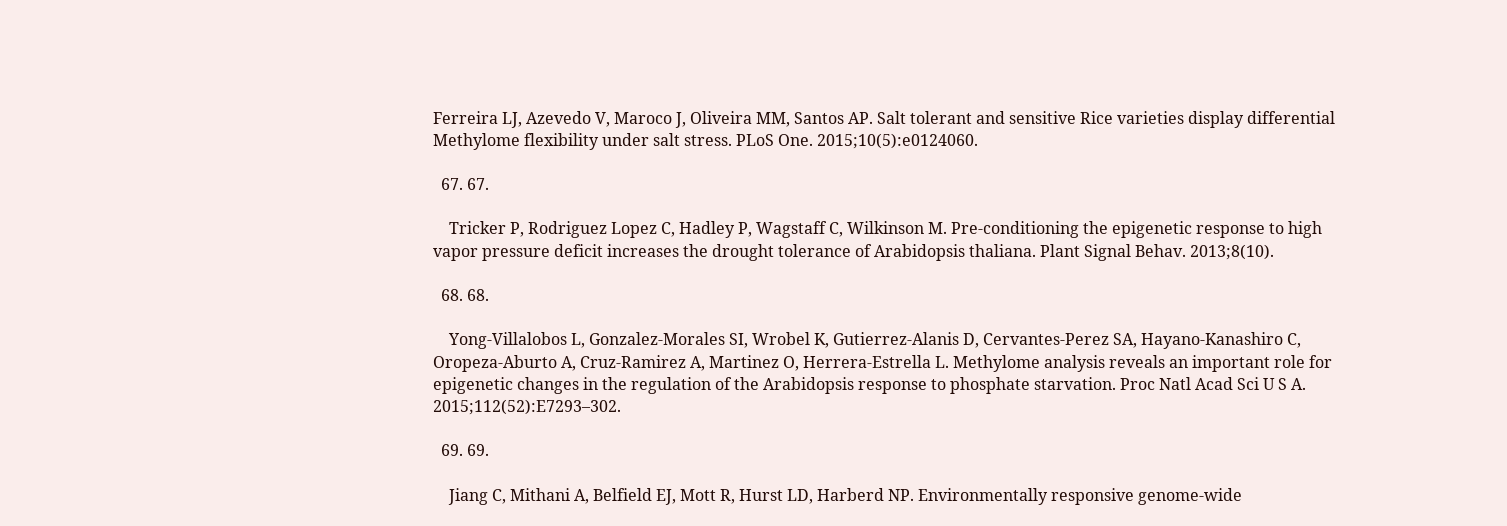Ferreira LJ, Azevedo V, Maroco J, Oliveira MM, Santos AP. Salt tolerant and sensitive Rice varieties display differential Methylome flexibility under salt stress. PLoS One. 2015;10(5):e0124060.

  67. 67.

    Tricker P, Rodriguez Lopez C, Hadley P, Wagstaff C, Wilkinson M. Pre-conditioning the epigenetic response to high vapor pressure deficit increases the drought tolerance of Arabidopsis thaliana. Plant Signal Behav. 2013;8(10).

  68. 68.

    Yong-Villalobos L, Gonzalez-Morales SI, Wrobel K, Gutierrez-Alanis D, Cervantes-Perez SA, Hayano-Kanashiro C, Oropeza-Aburto A, Cruz-Ramirez A, Martinez O, Herrera-Estrella L. Methylome analysis reveals an important role for epigenetic changes in the regulation of the Arabidopsis response to phosphate starvation. Proc Natl Acad Sci U S A. 2015;112(52):E7293–302.

  69. 69.

    Jiang C, Mithani A, Belfield EJ, Mott R, Hurst LD, Harberd NP. Environmentally responsive genome-wide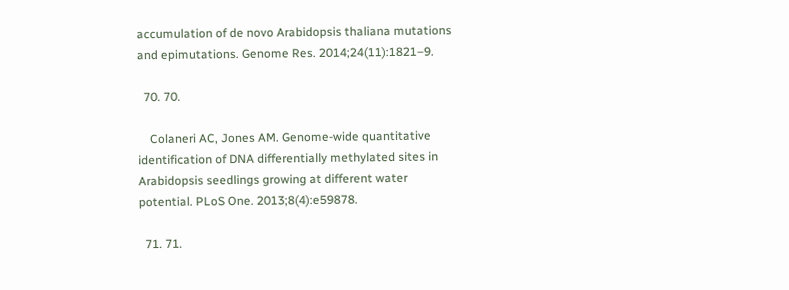accumulation of de novo Arabidopsis thaliana mutations and epimutations. Genome Res. 2014;24(11):1821–9.

  70. 70.

    Colaneri AC, Jones AM. Genome-wide quantitative identification of DNA differentially methylated sites in Arabidopsis seedlings growing at different water potential. PLoS One. 2013;8(4):e59878.

  71. 71.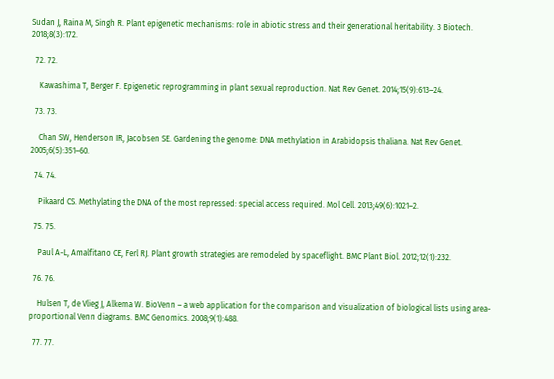Sudan J, Raina M, Singh R. Plant epigenetic mechanisms: role in abiotic stress and their generational heritability. 3 Biotech. 2018;8(3):172.

  72. 72.

    Kawashima T, Berger F. Epigenetic reprogramming in plant sexual reproduction. Nat Rev Genet. 2014;15(9):613–24.

  73. 73.

    Chan SW, Henderson IR, Jacobsen SE. Gardening the genome: DNA methylation in Arabidopsis thaliana. Nat Rev Genet. 2005;6(5):351–60.

  74. 74.

    Pikaard CS. Methylating the DNA of the most repressed: special access required. Mol Cell. 2013;49(6):1021–2.

  75. 75.

    Paul A-L, Amalfitano CE, Ferl RJ. Plant growth strategies are remodeled by spaceflight. BMC Plant Biol. 2012;12(1):232.

  76. 76.

    Hulsen T, de Vlieg J, Alkema W. BioVenn – a web application for the comparison and visualization of biological lists using area-proportional Venn diagrams. BMC Genomics. 2008;9(1):488.

  77. 77.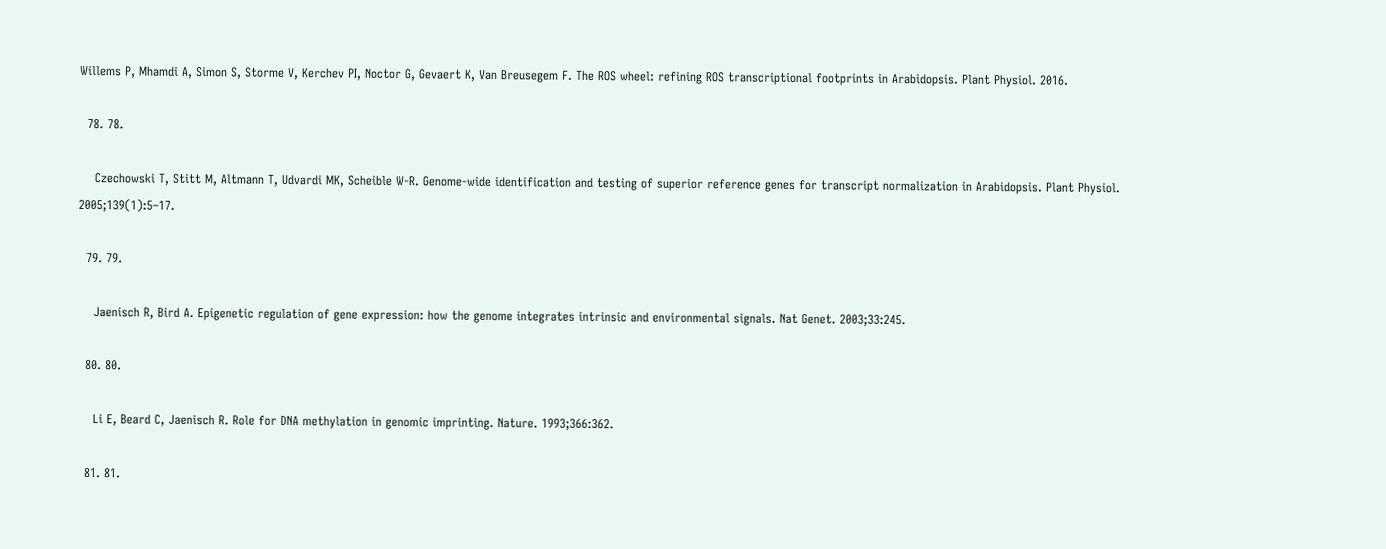Willems P, Mhamdi A, Simon S, Storme V, Kerchev PI, Noctor G, Gevaert K, Van Breusegem F. The ROS wheel: refining ROS transcriptional footprints in Arabidopsis. Plant Physiol. 2016.

  78. 78.

    Czechowski T, Stitt M, Altmann T, Udvardi MK, Scheible W-R. Genome-wide identification and testing of superior reference genes for transcript normalization in Arabidopsis. Plant Physiol. 2005;139(1):5–17.

  79. 79.

    Jaenisch R, Bird A. Epigenetic regulation of gene expression: how the genome integrates intrinsic and environmental signals. Nat Genet. 2003;33:245.

  80. 80.

    Li E, Beard C, Jaenisch R. Role for DNA methylation in genomic imprinting. Nature. 1993;366:362.

  81. 81.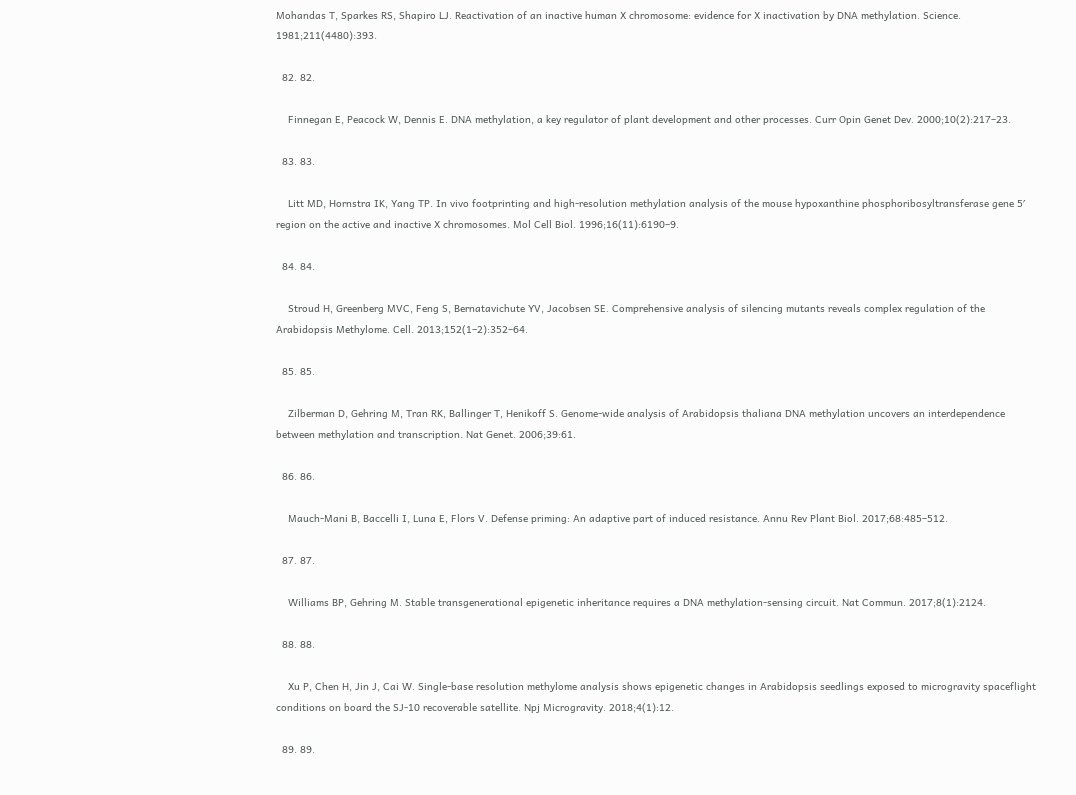Mohandas T, Sparkes RS, Shapiro LJ. Reactivation of an inactive human X chromosome: evidence for X inactivation by DNA methylation. Science. 1981;211(4480):393.

  82. 82.

    Finnegan E, Peacock W, Dennis E. DNA methylation, a key regulator of plant development and other processes. Curr Opin Genet Dev. 2000;10(2):217–23.

  83. 83.

    Litt MD, Hornstra IK, Yang TP. In vivo footprinting and high-resolution methylation analysis of the mouse hypoxanthine phosphoribosyltransferase gene 5′ region on the active and inactive X chromosomes. Mol Cell Biol. 1996;16(11):6190–9.

  84. 84.

    Stroud H, Greenberg MVC, Feng S, Bernatavichute YV, Jacobsen SE. Comprehensive analysis of silencing mutants reveals complex regulation of the Arabidopsis Methylome. Cell. 2013;152(1–2):352–64.

  85. 85.

    Zilberman D, Gehring M, Tran RK, Ballinger T, Henikoff S. Genome-wide analysis of Arabidopsis thaliana DNA methylation uncovers an interdependence between methylation and transcription. Nat Genet. 2006;39:61.

  86. 86.

    Mauch-Mani B, Baccelli I, Luna E, Flors V. Defense priming: An adaptive part of induced resistance. Annu Rev Plant Biol. 2017;68:485–512.

  87. 87.

    Williams BP, Gehring M. Stable transgenerational epigenetic inheritance requires a DNA methylation-sensing circuit. Nat Commun. 2017;8(1):2124.

  88. 88.

    Xu P, Chen H, Jin J, Cai W. Single-base resolution methylome analysis shows epigenetic changes in Arabidopsis seedlings exposed to microgravity spaceflight conditions on board the SJ-10 recoverable satellite. Npj Microgravity. 2018;4(1):12.

  89. 89.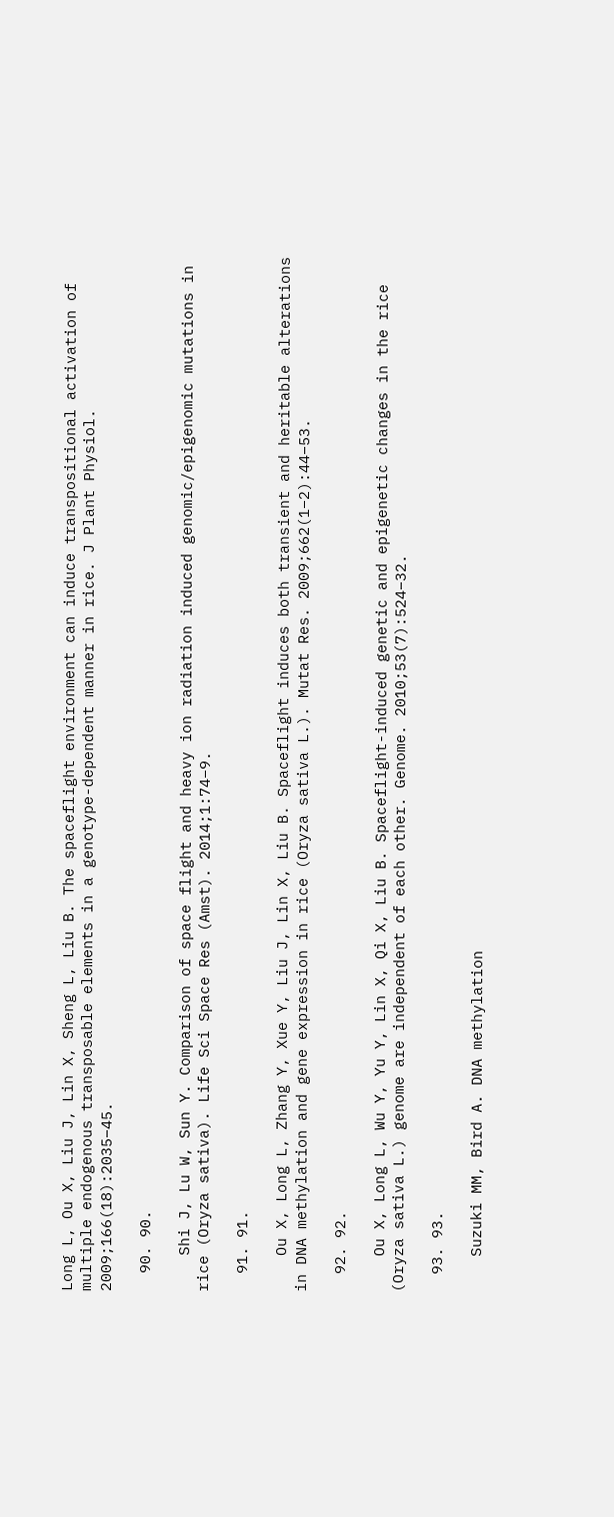Long L, Ou X, Liu J, Lin X, Sheng L, Liu B. The spaceflight environment can induce transpositional activation of multiple endogenous transposable elements in a genotype-dependent manner in rice. J Plant Physiol. 2009;166(18):2035–45.

  90. 90.

    Shi J, Lu W, Sun Y. Comparison of space flight and heavy ion radiation induced genomic/epigenomic mutations in rice (Oryza sativa). Life Sci Space Res (Amst). 2014;1:74–9.

  91. 91.

    Ou X, Long L, Zhang Y, Xue Y, Liu J, Lin X, Liu B. Spaceflight induces both transient and heritable alterations in DNA methylation and gene expression in rice (Oryza sativa L.). Mutat Res. 2009;662(1–2):44–53.

  92. 92.

    Ou X, Long L, Wu Y, Yu Y, Lin X, Qi X, Liu B. Spaceflight-induced genetic and epigenetic changes in the rice (Oryza sativa L.) genome are independent of each other. Genome. 2010;53(7):524–32.

  93. 93.

    Suzuki MM, Bird A. DNA methylation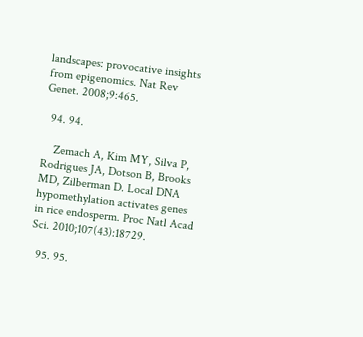landscapes: provocative insights from epigenomics. Nat Rev Genet. 2008;9:465.

  94. 94.

    Zemach A, Kim MY, Silva P, Rodrigues JA, Dotson B, Brooks MD, Zilberman D. Local DNA hypomethylation activates genes in rice endosperm. Proc Natl Acad Sci. 2010;107(43):18729.

  95. 95.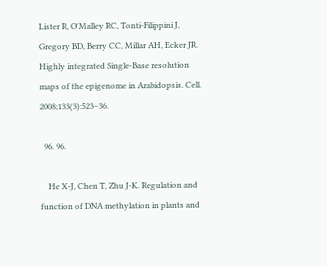Lister R, O'Malley RC, Tonti-Filippini J, Gregory BD, Berry CC, Millar AH, Ecker JR. Highly integrated Single-Base resolution maps of the epigenome in Arabidopsis. Cell. 2008;133(3):523–36.

  96. 96.

    He X-J, Chen T, Zhu J-K. Regulation and function of DNA methylation in plants and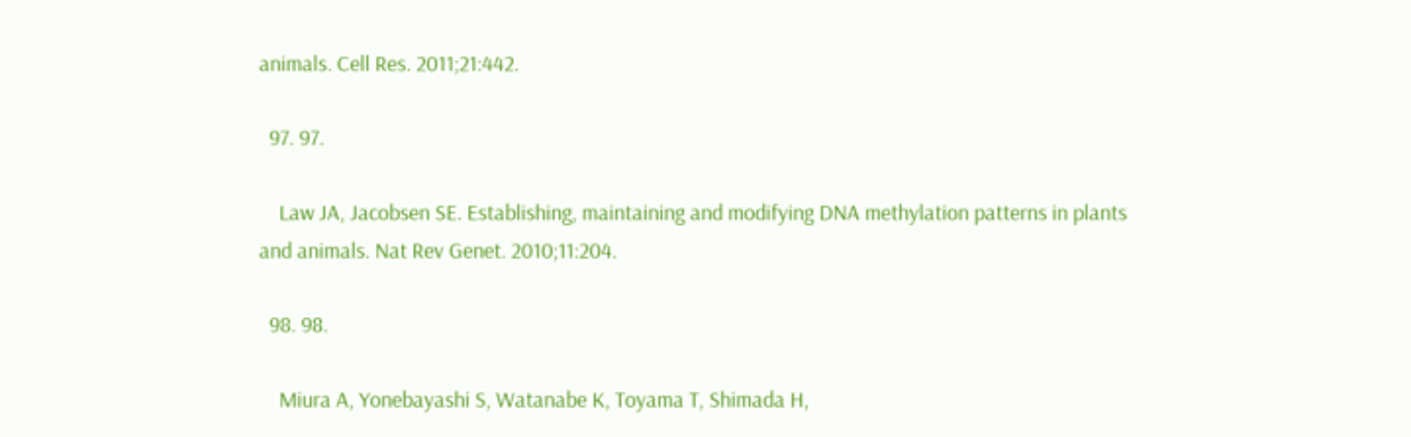animals. Cell Res. 2011;21:442.

  97. 97.

    Law JA, Jacobsen SE. Establishing, maintaining and modifying DNA methylation patterns in plants and animals. Nat Rev Genet. 2010;11:204.

  98. 98.

    Miura A, Yonebayashi S, Watanabe K, Toyama T, Shimada H,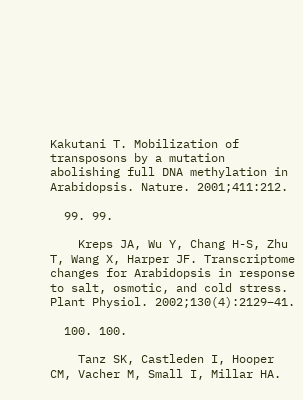Kakutani T. Mobilization of transposons by a mutation abolishing full DNA methylation in Arabidopsis. Nature. 2001;411:212.

  99. 99.

    Kreps JA, Wu Y, Chang H-S, Zhu T, Wang X, Harper JF. Transcriptome changes for Arabidopsis in response to salt, osmotic, and cold stress. Plant Physiol. 2002;130(4):2129–41.

  100. 100.

    Tanz SK, Castleden I, Hooper CM, Vacher M, Small I, Millar HA.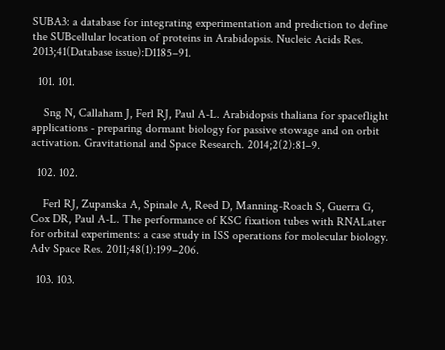SUBA3: a database for integrating experimentation and prediction to define the SUBcellular location of proteins in Arabidopsis. Nucleic Acids Res. 2013;41(Database issue):D1185–91.

  101. 101.

    Sng N, Callaham J, Ferl RJ, Paul A-L. Arabidopsis thaliana for spaceflight applications - preparing dormant biology for passive stowage and on orbit activation. Gravitational and Space Research. 2014;2(2):81–9.

  102. 102.

    Ferl RJ, Zupanska A, Spinale A, Reed D, Manning-Roach S, Guerra G, Cox DR, Paul A-L. The performance of KSC fixation tubes with RNALater for orbital experiments: a case study in ISS operations for molecular biology. Adv Space Res. 2011;48(1):199–206.

  103. 103.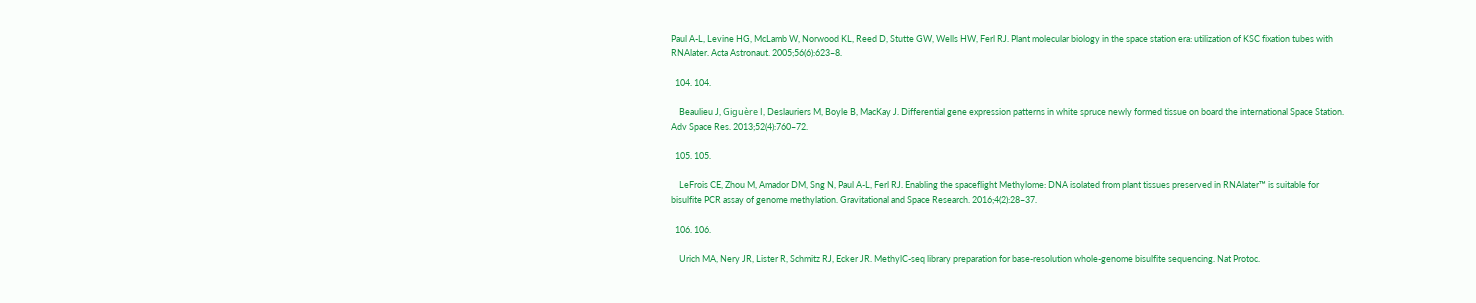Paul A-L, Levine HG, McLamb W, Norwood KL, Reed D, Stutte GW, Wells HW, Ferl RJ. Plant molecular biology in the space station era: utilization of KSC fixation tubes with RNAlater. Acta Astronaut. 2005;56(6):623–8.

  104. 104.

    Beaulieu J, Giguère I, Deslauriers M, Boyle B, MacKay J. Differential gene expression patterns in white spruce newly formed tissue on board the international Space Station. Adv Space Res. 2013;52(4):760–72.

  105. 105.

    LeFrois CE, Zhou M, Amador DM, Sng N, Paul A-L, Ferl RJ. Enabling the spaceflight Methylome: DNA isolated from plant tissues preserved in RNAlater™ is suitable for bisulfite PCR assay of genome methylation. Gravitational and Space Research. 2016;4(2):28–37.

  106. 106.

    Urich MA, Nery JR, Lister R, Schmitz RJ, Ecker JR. MethylC-seq library preparation for base-resolution whole-genome bisulfite sequencing. Nat Protoc.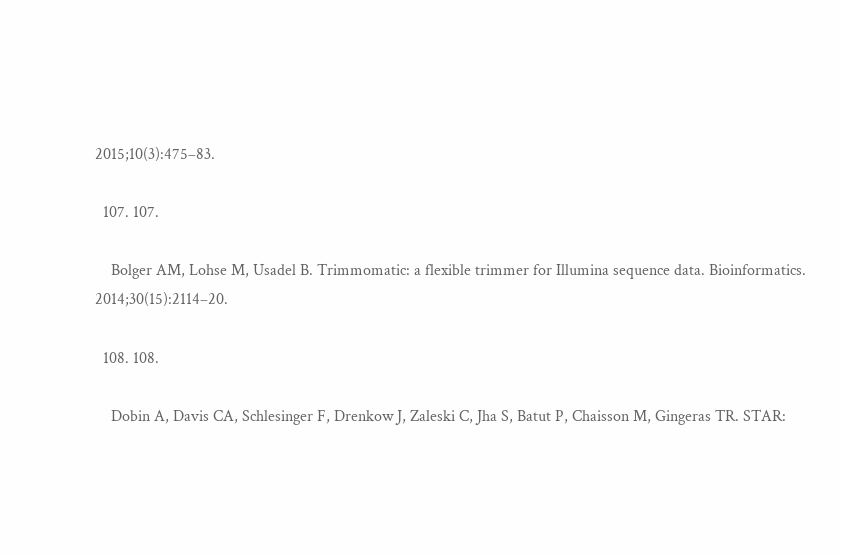2015;10(3):475–83.

  107. 107.

    Bolger AM, Lohse M, Usadel B. Trimmomatic: a flexible trimmer for Illumina sequence data. Bioinformatics. 2014;30(15):2114–20.

  108. 108.

    Dobin A, Davis CA, Schlesinger F, Drenkow J, Zaleski C, Jha S, Batut P, Chaisson M, Gingeras TR. STAR: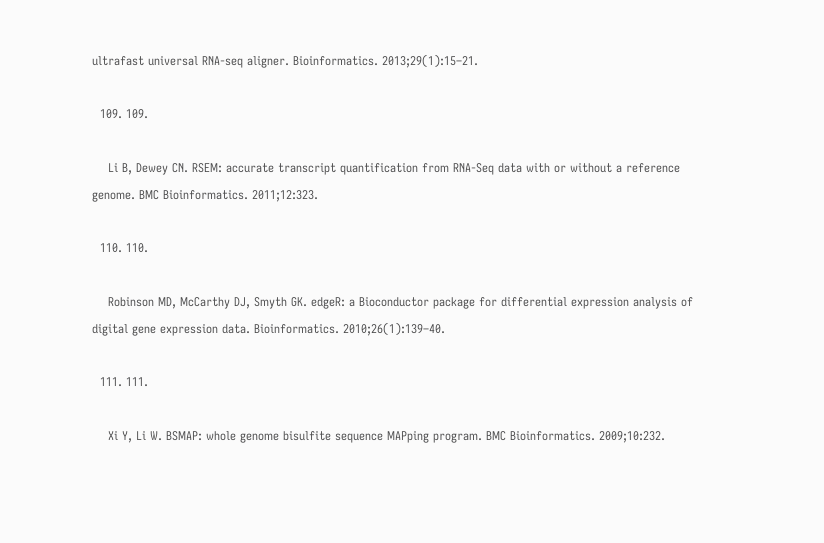ultrafast universal RNA-seq aligner. Bioinformatics. 2013;29(1):15–21.

  109. 109.

    Li B, Dewey CN. RSEM: accurate transcript quantification from RNA-Seq data with or without a reference genome. BMC Bioinformatics. 2011;12:323.

  110. 110.

    Robinson MD, McCarthy DJ, Smyth GK. edgeR: a Bioconductor package for differential expression analysis of digital gene expression data. Bioinformatics. 2010;26(1):139–40.

  111. 111.

    Xi Y, Li W. BSMAP: whole genome bisulfite sequence MAPping program. BMC Bioinformatics. 2009;10:232.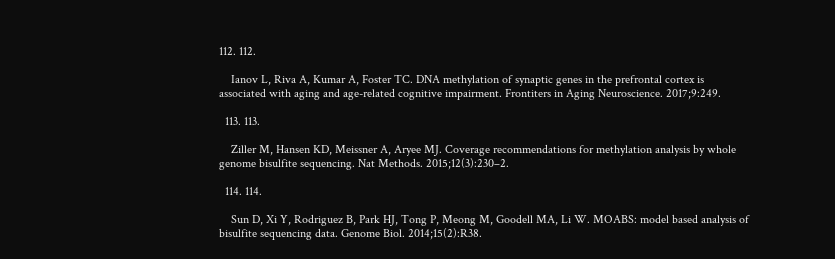112. 112.

    Ianov L, Riva A, Kumar A, Foster TC. DNA methylation of synaptic genes in the prefrontal cortex is associated with aging and age-related cognitive impairment. Frontiters in Aging Neuroscience. 2017;9:249.

  113. 113.

    Ziller M, Hansen KD, Meissner A, Aryee MJ. Coverage recommendations for methylation analysis by whole genome bisulfite sequencing. Nat Methods. 2015;12(3):230–2.

  114. 114.

    Sun D, Xi Y, Rodriguez B, Park HJ, Tong P, Meong M, Goodell MA, Li W. MOABS: model based analysis of bisulfite sequencing data. Genome Biol. 2014;15(2):R38.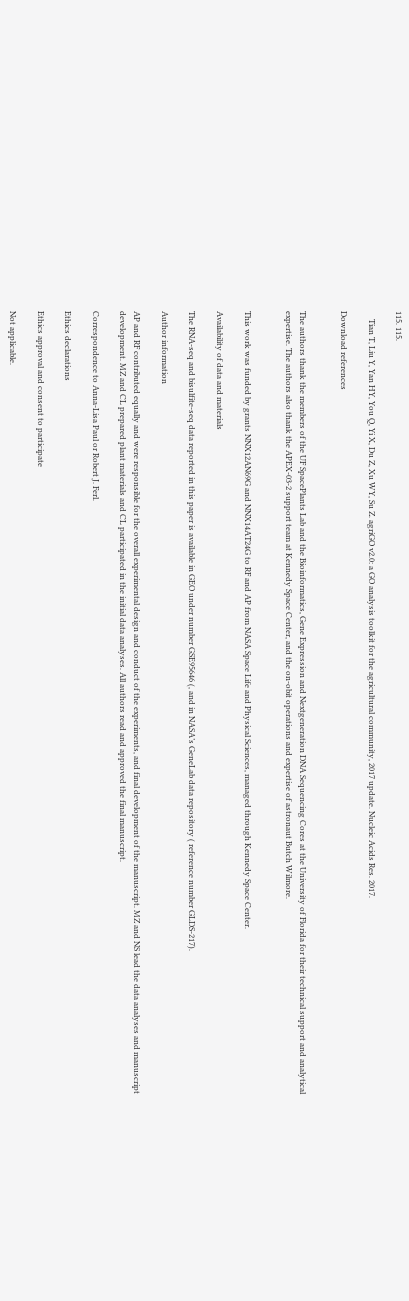115. 115.

    Tian T, Liu Y, Yan HY, You Q, Yi X, Du Z, Xu WY, Su Z. agriGO v2.0: a GO analysis toolkit for the agricultural community, 2017 update. Nucleic Acids Res. 2017.

Download references


The authors thank the members of the UF SpacePlants Lab and the Bioinformatics, Gene Expression and Nextgeneration DNA Sequencing Cores at the University of Florida for their technical support and analytical expertise. The authors also thank the APEX-03-2 support team at Kennedy Space Center, and the on-obit operations and expertise of astronaut Butch Wilmore.


This work was funded by grants NNX12AN69G and NNX14AT24G to RF and AP from NASA Space Life and Physical Sciences, managed through Kennedy Space Center.

Availability of data and materials

The RNA-seq and bisulfite-seq data reported in this paper is available in GEO under number GSE95646 (, and in NASA’s GeneLab data repository ( reference number GLDS-217).

Author information

AP and RF contributed equally and were responsible for the overall experimental design and conduct of the experiments, and final development of the manuscript. MZ and NS lead the data analyses and manuscript development. MZ and CL prepared plant materials and CL participated in the initial data analyses. All authors read and approved the final manuscript.

Correspondence to Anna-Lisa Paul or Robert J. Ferl.

Ethics declarations

Ethics approval and consent to participate

Not applicable.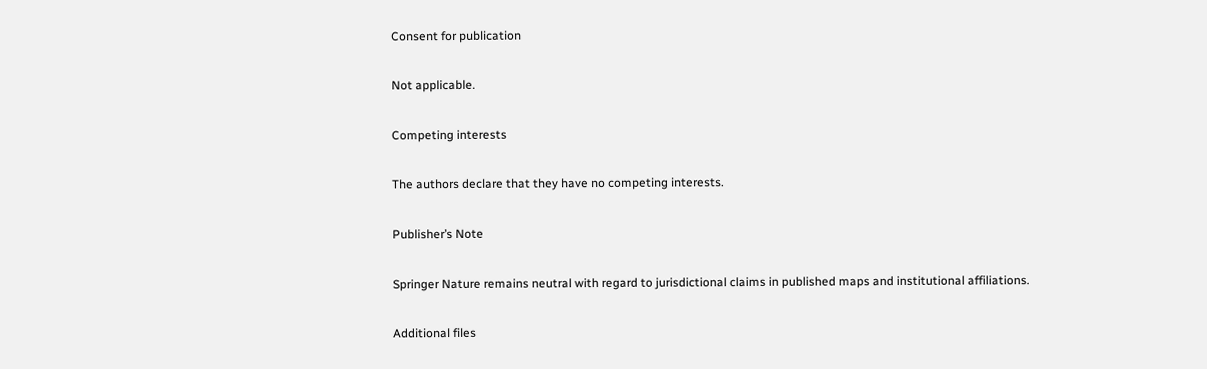Consent for publication

Not applicable.

Competing interests

The authors declare that they have no competing interests.

Publisher’s Note

Springer Nature remains neutral with regard to jurisdictional claims in published maps and institutional affiliations.

Additional files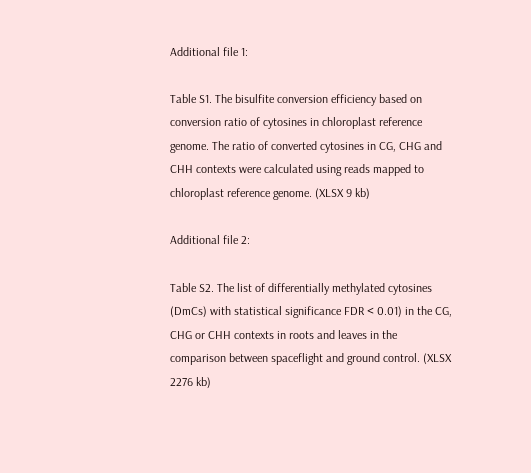Additional file 1:

Table S1. The bisulfite conversion efficiency based on conversion ratio of cytosines in chloroplast reference genome. The ratio of converted cytosines in CG, CHG and CHH contexts were calculated using reads mapped to chloroplast reference genome. (XLSX 9 kb)

Additional file 2:

Table S2. The list of differentially methylated cytosines (DmCs) with statistical significance FDR < 0.01) in the CG, CHG or CHH contexts in roots and leaves in the comparison between spaceflight and ground control. (XLSX 2276 kb)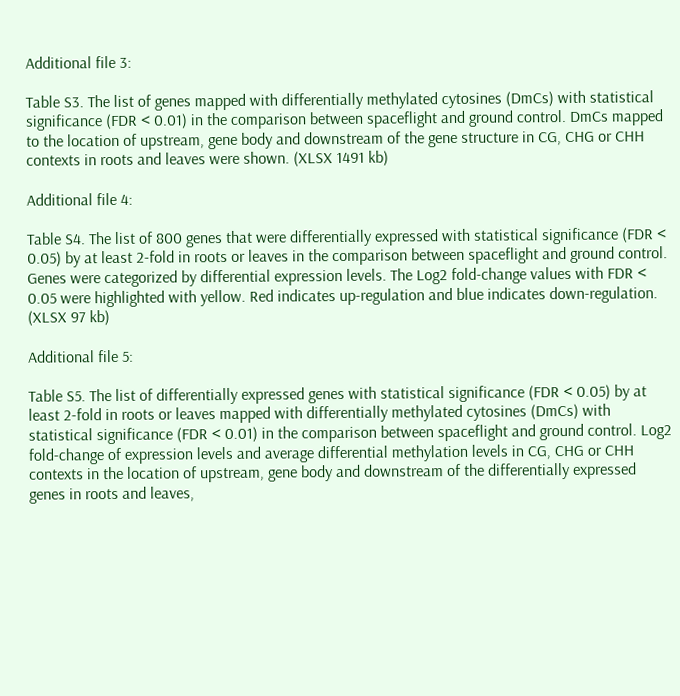Additional file 3:

Table S3. The list of genes mapped with differentially methylated cytosines (DmCs) with statistical significance (FDR < 0.01) in the comparison between spaceflight and ground control. DmCs mapped to the location of upstream, gene body and downstream of the gene structure in CG, CHG or CHH contexts in roots and leaves were shown. (XLSX 1491 kb)

Additional file 4:

Table S4. The list of 800 genes that were differentially expressed with statistical significance (FDR < 0.05) by at least 2-fold in roots or leaves in the comparison between spaceflight and ground control. Genes were categorized by differential expression levels. The Log2 fold-change values with FDR < 0.05 were highlighted with yellow. Red indicates up-regulation and blue indicates down-regulation. (XLSX 97 kb)

Additional file 5:

Table S5. The list of differentially expressed genes with statistical significance (FDR < 0.05) by at least 2-fold in roots or leaves mapped with differentially methylated cytosines (DmCs) with statistical significance (FDR < 0.01) in the comparison between spaceflight and ground control. Log2 fold-change of expression levels and average differential methylation levels in CG, CHG or CHH contexts in the location of upstream, gene body and downstream of the differentially expressed genes in roots and leaves,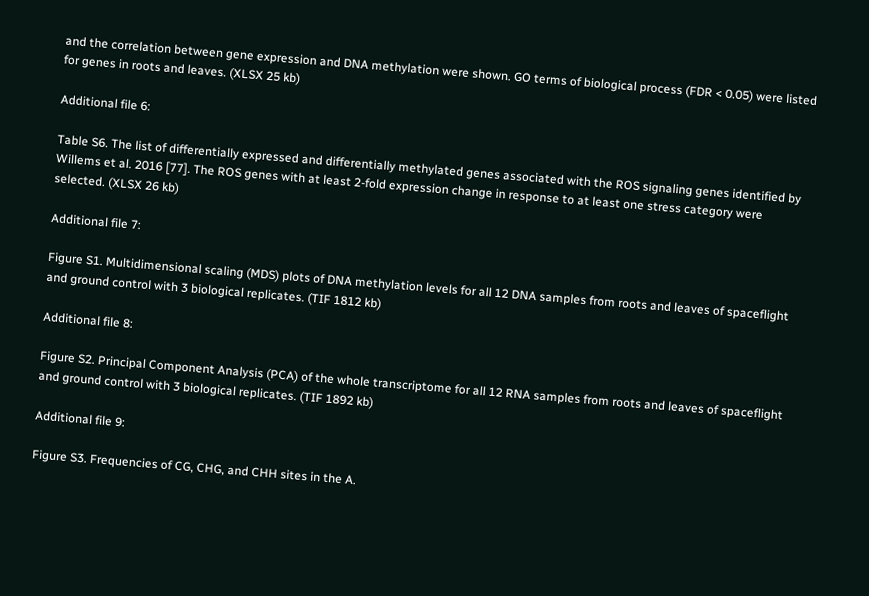and the correlation between gene expression and DNA methylation were shown. GO terms of biological process (FDR < 0.05) were listed for genes in roots and leaves. (XLSX 25 kb)

Additional file 6:

Table S6. The list of differentially expressed and differentially methylated genes associated with the ROS signaling genes identified by Willems et al. 2016 [77]. The ROS genes with at least 2-fold expression change in response to at least one stress category were selected. (XLSX 26 kb)

Additional file 7:

Figure S1. Multidimensional scaling (MDS) plots of DNA methylation levels for all 12 DNA samples from roots and leaves of spaceflight and ground control with 3 biological replicates. (TIF 1812 kb)

Additional file 8:

Figure S2. Principal Component Analysis (PCA) of the whole transcriptome for all 12 RNA samples from roots and leaves of spaceflight and ground control with 3 biological replicates. (TIF 1892 kb)

Additional file 9:

Figure S3. Frequencies of CG, CHG, and CHH sites in the A.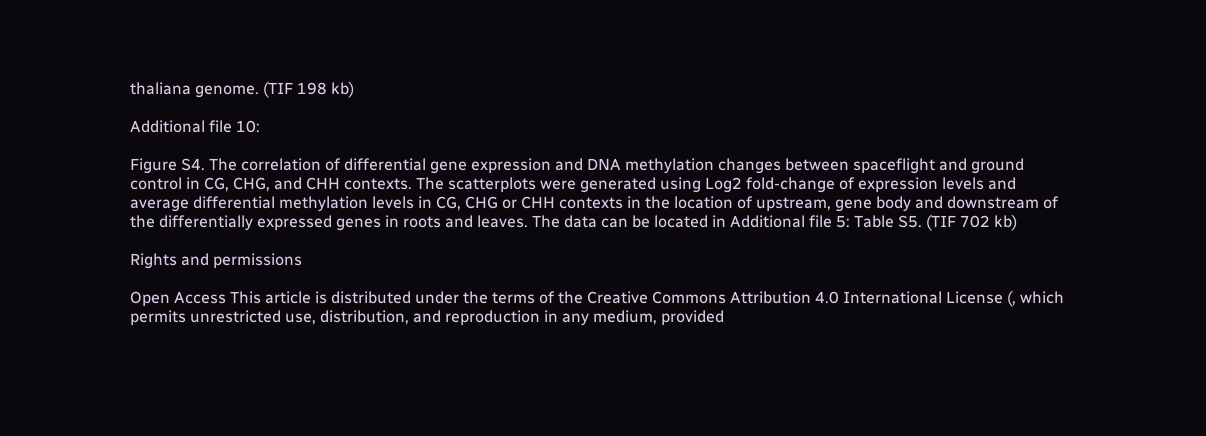thaliana genome. (TIF 198 kb)

Additional file 10:

Figure S4. The correlation of differential gene expression and DNA methylation changes between spaceflight and ground control in CG, CHG, and CHH contexts. The scatterplots were generated using Log2 fold-change of expression levels and average differential methylation levels in CG, CHG or CHH contexts in the location of upstream, gene body and downstream of the differentially expressed genes in roots and leaves. The data can be located in Additional file 5: Table S5. (TIF 702 kb)

Rights and permissions

Open Access This article is distributed under the terms of the Creative Commons Attribution 4.0 International License (, which permits unrestricted use, distribution, and reproduction in any medium, provided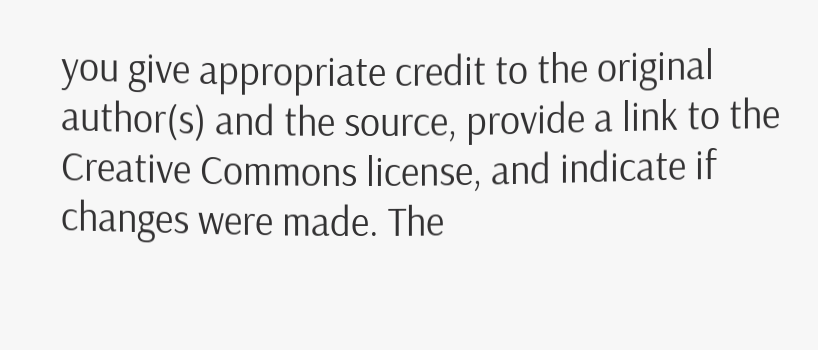you give appropriate credit to the original author(s) and the source, provide a link to the Creative Commons license, and indicate if changes were made. The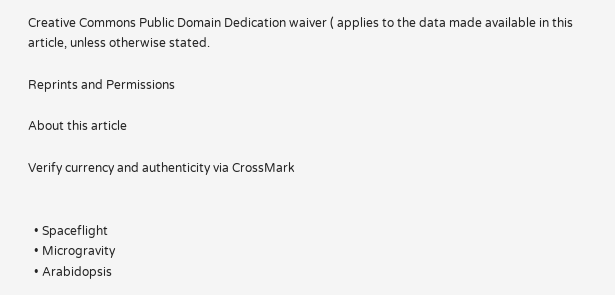Creative Commons Public Domain Dedication waiver ( applies to the data made available in this article, unless otherwise stated.

Reprints and Permissions

About this article

Verify currency and authenticity via CrossMark


  • Spaceflight
  • Microgravity
  • Arabidopsis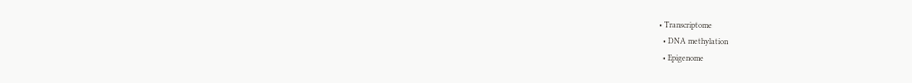• Transcriptome
  • DNA methylation
  • Epigenome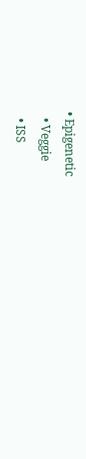• Epigenetic
  • Veggie
  • ISS